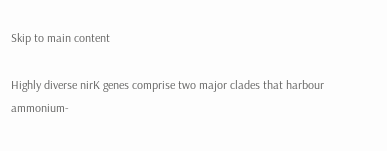Skip to main content

Highly diverse nirK genes comprise two major clades that harbour ammonium-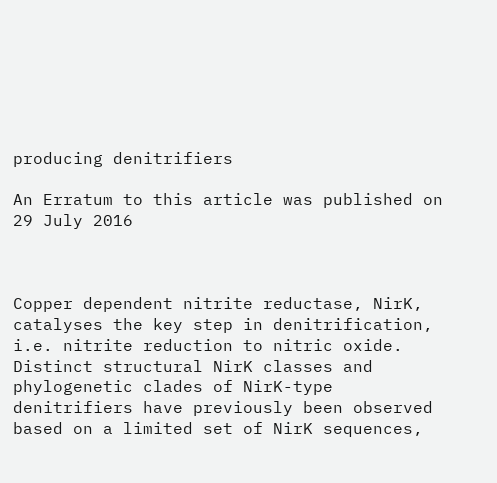producing denitrifiers

An Erratum to this article was published on 29 July 2016



Copper dependent nitrite reductase, NirK, catalyses the key step in denitrification, i.e. nitrite reduction to nitric oxide. Distinct structural NirK classes and phylogenetic clades of NirK-type denitrifiers have previously been observed based on a limited set of NirK sequences,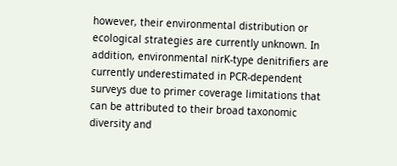however, their environmental distribution or ecological strategies are currently unknown. In addition, environmental nirK-type denitrifiers are currently underestimated in PCR-dependent surveys due to primer coverage limitations that can be attributed to their broad taxonomic diversity and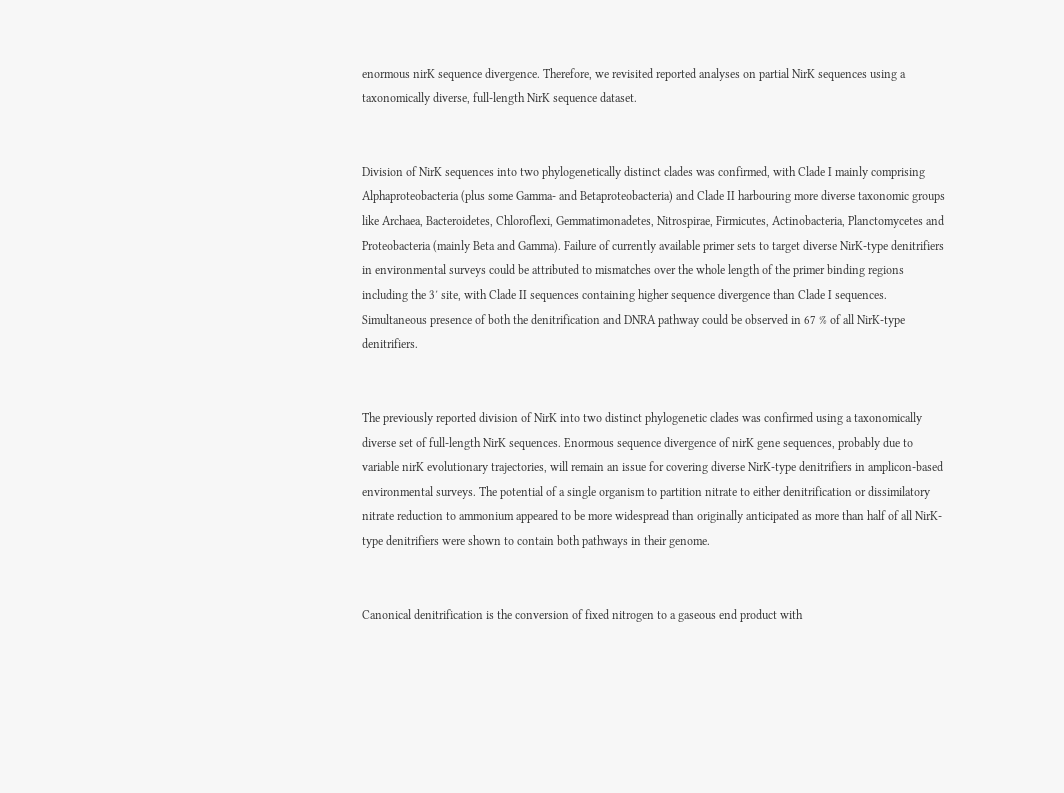enormous nirK sequence divergence. Therefore, we revisited reported analyses on partial NirK sequences using a taxonomically diverse, full-length NirK sequence dataset.


Division of NirK sequences into two phylogenetically distinct clades was confirmed, with Clade I mainly comprising Alphaproteobacteria (plus some Gamma- and Betaproteobacteria) and Clade II harbouring more diverse taxonomic groups like Archaea, Bacteroidetes, Chloroflexi, Gemmatimonadetes, Nitrospirae, Firmicutes, Actinobacteria, Planctomycetes and Proteobacteria (mainly Beta and Gamma). Failure of currently available primer sets to target diverse NirK-type denitrifiers in environmental surveys could be attributed to mismatches over the whole length of the primer binding regions including the 3′ site, with Clade II sequences containing higher sequence divergence than Clade I sequences. Simultaneous presence of both the denitrification and DNRA pathway could be observed in 67 % of all NirK-type denitrifiers.


The previously reported division of NirK into two distinct phylogenetic clades was confirmed using a taxonomically diverse set of full-length NirK sequences. Enormous sequence divergence of nirK gene sequences, probably due to variable nirK evolutionary trajectories, will remain an issue for covering diverse NirK-type denitrifiers in amplicon-based environmental surveys. The potential of a single organism to partition nitrate to either denitrification or dissimilatory nitrate reduction to ammonium appeared to be more widespread than originally anticipated as more than half of all NirK-type denitrifiers were shown to contain both pathways in their genome.


Canonical denitrification is the conversion of fixed nitrogen to a gaseous end product with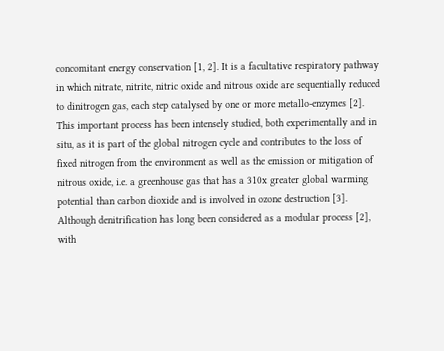concomitant energy conservation [1, 2]. It is a facultative respiratory pathway in which nitrate, nitrite, nitric oxide and nitrous oxide are sequentially reduced to dinitrogen gas, each step catalysed by one or more metallo-enzymes [2]. This important process has been intensely studied, both experimentally and in situ, as it is part of the global nitrogen cycle and contributes to the loss of fixed nitrogen from the environment as well as the emission or mitigation of nitrous oxide, i.e. a greenhouse gas that has a 310x greater global warming potential than carbon dioxide and is involved in ozone destruction [3]. Although denitrification has long been considered as a modular process [2], with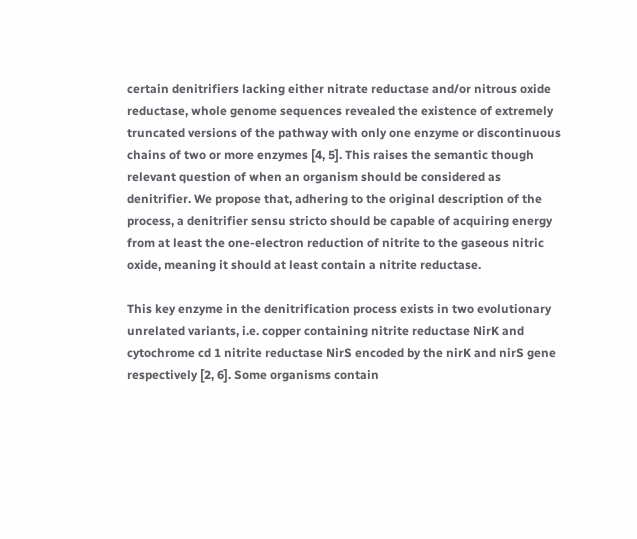certain denitrifiers lacking either nitrate reductase and/or nitrous oxide reductase, whole genome sequences revealed the existence of extremely truncated versions of the pathway with only one enzyme or discontinuous chains of two or more enzymes [4, 5]. This raises the semantic though relevant question of when an organism should be considered as denitrifier. We propose that, adhering to the original description of the process, a denitrifier sensu stricto should be capable of acquiring energy from at least the one-electron reduction of nitrite to the gaseous nitric oxide, meaning it should at least contain a nitrite reductase.

This key enzyme in the denitrification process exists in two evolutionary unrelated variants, i.e. copper containing nitrite reductase NirK and cytochrome cd 1 nitrite reductase NirS encoded by the nirK and nirS gene respectively [2, 6]. Some organisms contain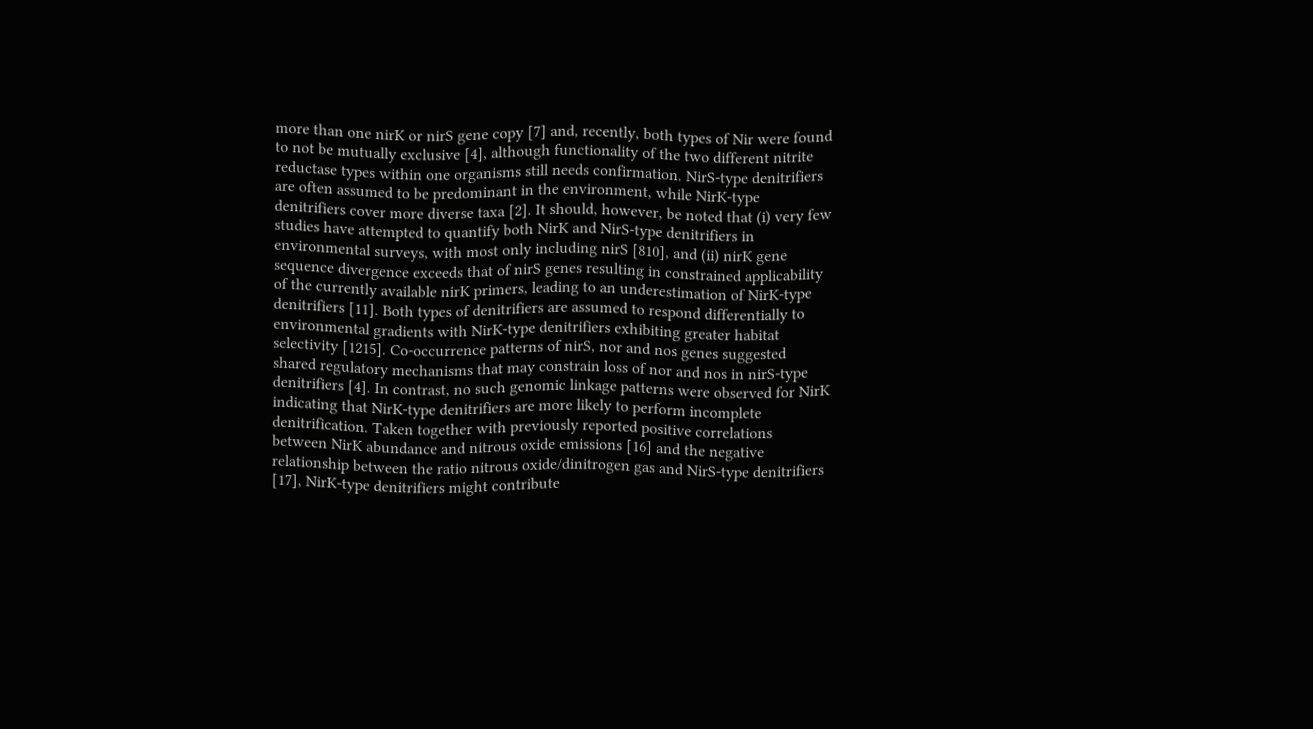more than one nirK or nirS gene copy [7] and, recently, both types of Nir were found to not be mutually exclusive [4], although functionality of the two different nitrite reductase types within one organisms still needs confirmation. NirS-type denitrifiers are often assumed to be predominant in the environment, while NirK-type denitrifiers cover more diverse taxa [2]. It should, however, be noted that (i) very few studies have attempted to quantify both NirK and NirS-type denitrifiers in environmental surveys, with most only including nirS [810], and (ii) nirK gene sequence divergence exceeds that of nirS genes resulting in constrained applicability of the currently available nirK primers, leading to an underestimation of NirK-type denitrifiers [11]. Both types of denitrifiers are assumed to respond differentially to environmental gradients with NirK-type denitrifiers exhibiting greater habitat selectivity [1215]. Co-occurrence patterns of nirS, nor and nos genes suggested shared regulatory mechanisms that may constrain loss of nor and nos in nirS-type denitrifiers [4]. In contrast, no such genomic linkage patterns were observed for NirK indicating that NirK-type denitrifiers are more likely to perform incomplete denitrification. Taken together with previously reported positive correlations between NirK abundance and nitrous oxide emissions [16] and the negative relationship between the ratio nitrous oxide/dinitrogen gas and NirS-type denitrifiers [17], NirK-type denitrifiers might contribute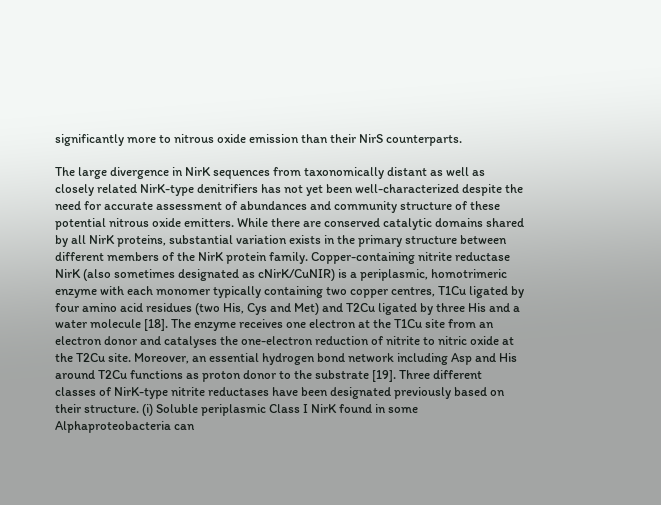significantly more to nitrous oxide emission than their NirS counterparts.

The large divergence in NirK sequences from taxonomically distant as well as closely related NirK-type denitrifiers has not yet been well-characterized despite the need for accurate assessment of abundances and community structure of these potential nitrous oxide emitters. While there are conserved catalytic domains shared by all NirK proteins, substantial variation exists in the primary structure between different members of the NirK protein family. Copper-containing nitrite reductase NirK (also sometimes designated as cNirK/CuNIR) is a periplasmic, homotrimeric enzyme with each monomer typically containing two copper centres, T1Cu ligated by four amino acid residues (two His, Cys and Met) and T2Cu ligated by three His and a water molecule [18]. The enzyme receives one electron at the T1Cu site from an electron donor and catalyses the one-electron reduction of nitrite to nitric oxide at the T2Cu site. Moreover, an essential hydrogen bond network including Asp and His around T2Cu functions as proton donor to the substrate [19]. Three different classes of NirK-type nitrite reductases have been designated previously based on their structure. (i) Soluble periplasmic Class I NirK found in some Alphaproteobacteria can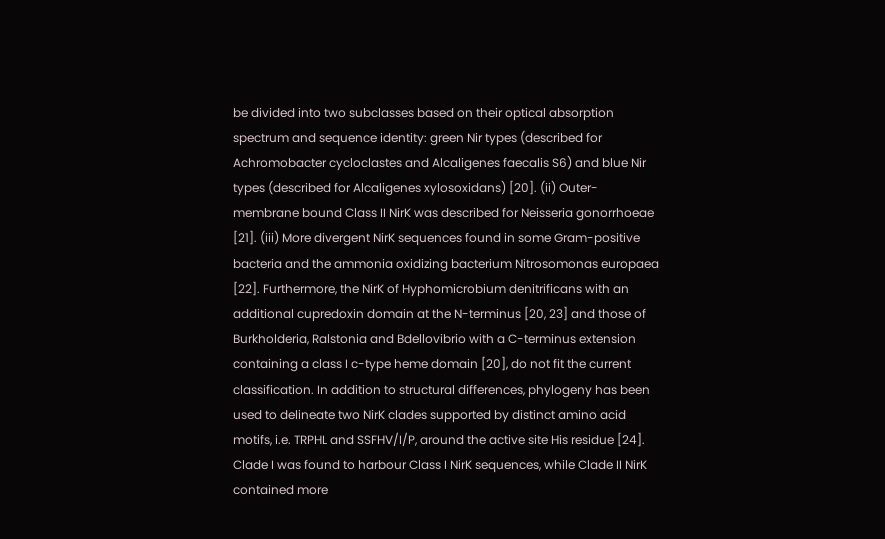be divided into two subclasses based on their optical absorption spectrum and sequence identity: green Nir types (described for Achromobacter cycloclastes and Alcaligenes faecalis S6) and blue Nir types (described for Alcaligenes xylosoxidans) [20]. (ii) Outer-membrane bound Class II NirK was described for Neisseria gonorrhoeae [21]. (iii) More divergent NirK sequences found in some Gram-positive bacteria and the ammonia oxidizing bacterium Nitrosomonas europaea [22]. Furthermore, the NirK of Hyphomicrobium denitrificans with an additional cupredoxin domain at the N-terminus [20, 23] and those of Burkholderia, Ralstonia and Bdellovibrio with a C-terminus extension containing a class I c-type heme domain [20], do not fit the current classification. In addition to structural differences, phylogeny has been used to delineate two NirK clades supported by distinct amino acid motifs, i.e. TRPHL and SSFHV/I/P, around the active site His residue [24]. Clade I was found to harbour Class I NirK sequences, while Clade II NirK contained more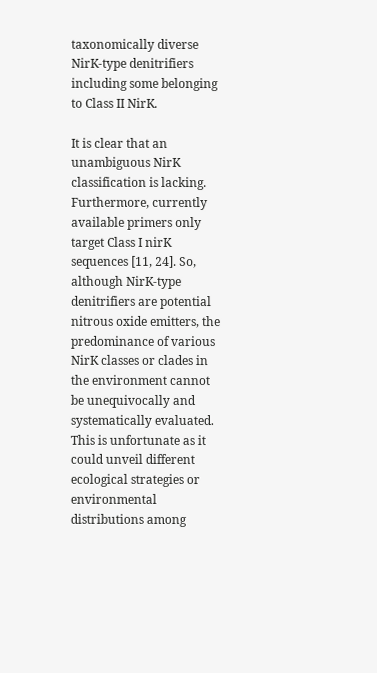taxonomically diverse NirK-type denitrifiers including some belonging to Class II NirK.

It is clear that an unambiguous NirK classification is lacking. Furthermore, currently available primers only target Class I nirK sequences [11, 24]. So, although NirK-type denitrifiers are potential nitrous oxide emitters, the predominance of various NirK classes or clades in the environment cannot be unequivocally and systematically evaluated. This is unfortunate as it could unveil different ecological strategies or environmental distributions among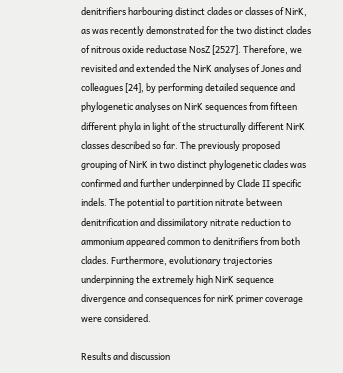denitrifiers harbouring distinct clades or classes of NirK, as was recently demonstrated for the two distinct clades of nitrous oxide reductase NosZ [2527]. Therefore, we revisited and extended the NirK analyses of Jones and colleagues [24], by performing detailed sequence and phylogenetic analyses on NirK sequences from fifteen different phyla in light of the structurally different NirK classes described so far. The previously proposed grouping of NirK in two distinct phylogenetic clades was confirmed and further underpinned by Clade II specific indels. The potential to partition nitrate between denitrification and dissimilatory nitrate reduction to ammonium appeared common to denitrifiers from both clades. Furthermore, evolutionary trajectories underpinning the extremely high NirK sequence divergence and consequences for nirK primer coverage were considered.

Results and discussion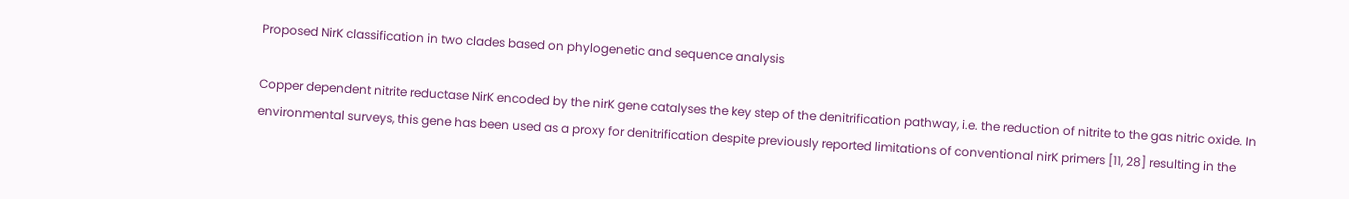Proposed NirK classification in two clades based on phylogenetic and sequence analysis

Copper dependent nitrite reductase NirK encoded by the nirK gene catalyses the key step of the denitrification pathway, i.e. the reduction of nitrite to the gas nitric oxide. In environmental surveys, this gene has been used as a proxy for denitrification despite previously reported limitations of conventional nirK primers [11, 28] resulting in the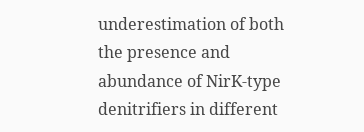underestimation of both the presence and abundance of NirK-type denitrifiers in different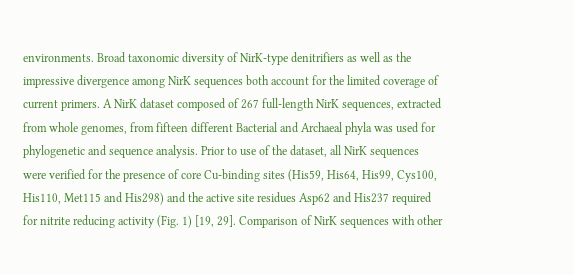environments. Broad taxonomic diversity of NirK-type denitrifiers as well as the impressive divergence among NirK sequences both account for the limited coverage of current primers. A NirK dataset composed of 267 full-length NirK sequences, extracted from whole genomes, from fifteen different Bacterial and Archaeal phyla was used for phylogenetic and sequence analysis. Prior to use of the dataset, all NirK sequences were verified for the presence of core Cu-binding sites (His59, His64, His99, Cys100, His110, Met115 and His298) and the active site residues Asp62 and His237 required for nitrite reducing activity (Fig. 1) [19, 29]. Comparison of NirK sequences with other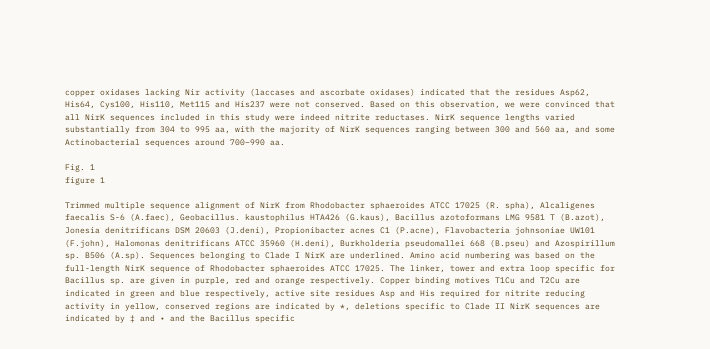copper oxidases lacking Nir activity (laccases and ascorbate oxidases) indicated that the residues Asp62, His64, Cys100, His110, Met115 and His237 were not conserved. Based on this observation, we were convinced that all NirK sequences included in this study were indeed nitrite reductases. NirK sequence lengths varied substantially from 304 to 995 aa, with the majority of NirK sequences ranging between 300 and 560 aa, and some Actinobacterial sequences around 700–990 aa.

Fig. 1
figure 1

Trimmed multiple sequence alignment of NirK from Rhodobacter sphaeroides ATCC 17025 (R. spha), Alcaligenes faecalis S-6 (A.faec), Geobacillus. kaustophilus HTA426 (G.kaus), Bacillus azotoformans LMG 9581 T (B.azot), Jonesia denitrificans DSM 20603 (J.deni), Propionibacter acnes C1 (P.acne), Flavobacteria johnsoniae UW101 (F.john), Halomonas denitrificans ATCC 35960 (H.deni), Burkholderia pseudomallei 668 (B.pseu) and Azospirillum sp. B506 (A.sp). Sequences belonging to Clade I NirK are underlined. Amino acid numbering was based on the full-length NirK sequence of Rhodobacter sphaeroides ATCC 17025. The linker, tower and extra loop specific for Bacillus sp. are given in purple, red and orange respectively. Copper binding motives T1Cu and T2Cu are indicated in green and blue respectively, active site residues Asp and His required for nitrite reducing activity in yellow, conserved regions are indicated by *, deletions specific to Clade II NirK sequences are indicated by ‡ and • and the Bacillus specific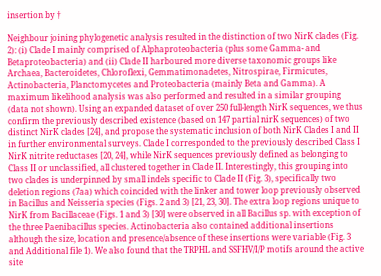insertion by †

Neighbour joining phylogenetic analysis resulted in the distinction of two NirK clades (Fig. 2): (i) Clade I mainly comprised of Alphaproteobacteria (plus some Gamma- and Betaproteobacteria) and (ii) Clade II harboured more diverse taxonomic groups like Archaea, Bacteroidetes, Chloroflexi, Gemmatimonadetes, Nitrospirae, Firmicutes, Actinobacteria, Planctomycetes and Proteobacteria (mainly Beta and Gamma). A maximum likelihood analysis was also performed and resulted in a similar grouping (data not shown). Using an expanded dataset of over 250 full-length NirK sequences, we thus confirm the previously described existence (based on 147 partial nirK sequences) of two distinct NirK clades [24], and propose the systematic inclusion of both NirK Clades I and II in further environmental surveys. Clade I corresponded to the previously described Class I NirK nitrite reductases [20, 24], while NirK sequences previously defined as belonging to Class II or unclassified, all clustered together in Clade II. Interestingly, this grouping into two clades is underpinned by small indels specific to Clade II (Fig. 3), specifically two deletion regions (7aa) which coincided with the linker and tower loop previously observed in Bacillus and Neisseria species (Figs. 2 and 3) [21, 23, 30]. The extra loop regions unique to NirK from Bacillaceae (Figs. 1 and 3) [30] were observed in all Bacillus sp. with exception of the three Paenibacillus species. Actinobacteria also contained additional insertions although the size, location and presence/absence of these insertions were variable (Fig. 3 and Additional file 1). We also found that the TRPHL and SSFHV/I/P motifs around the active site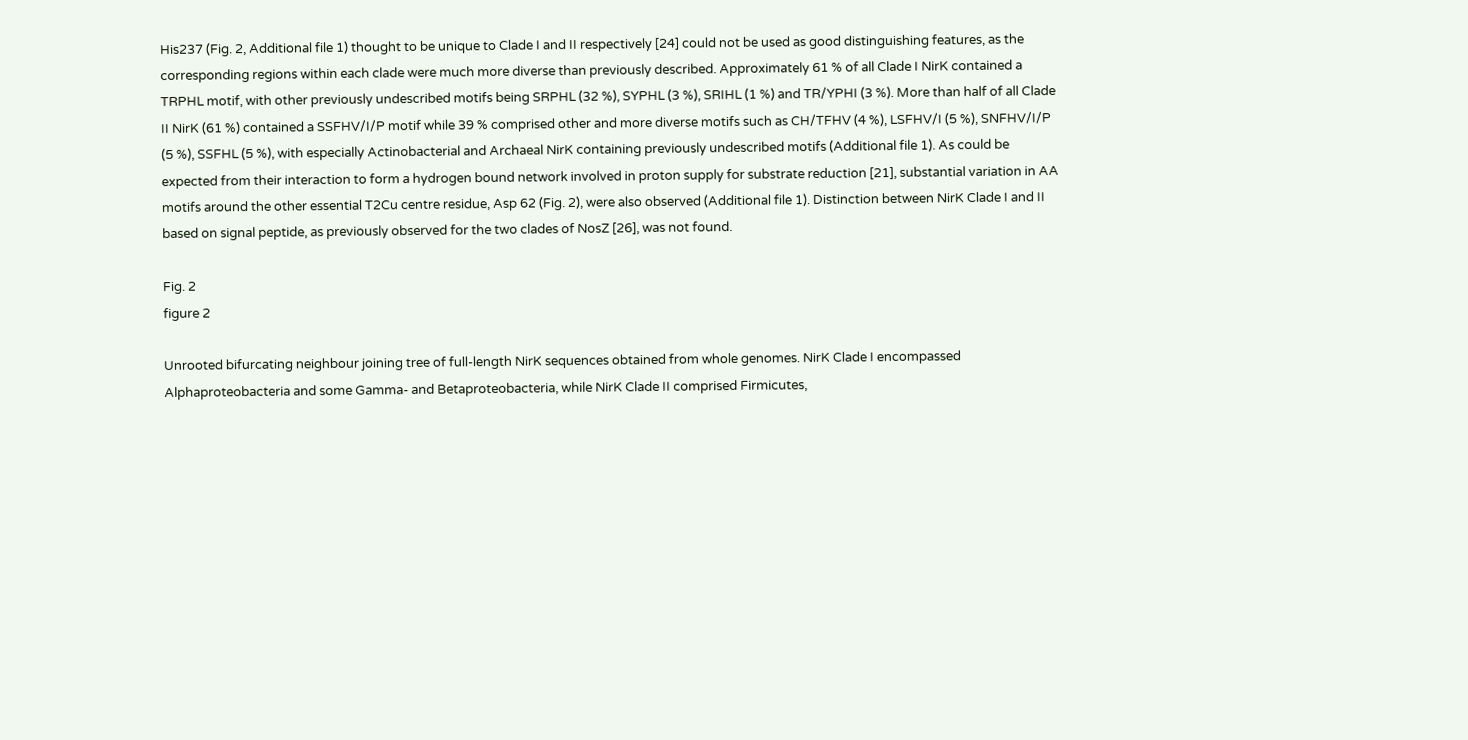His237 (Fig. 2, Additional file 1) thought to be unique to Clade I and II respectively [24] could not be used as good distinguishing features, as the corresponding regions within each clade were much more diverse than previously described. Approximately 61 % of all Clade I NirK contained a TRPHL motif, with other previously undescribed motifs being SRPHL (32 %), SYPHL (3 %), SRIHL (1 %) and TR/YPHI (3 %). More than half of all Clade II NirK (61 %) contained a SSFHV/I/P motif while 39 % comprised other and more diverse motifs such as CH/TFHV (4 %), LSFHV/I (5 %), SNFHV/I/P (5 %), SSFHL (5 %), with especially Actinobacterial and Archaeal NirK containing previously undescribed motifs (Additional file 1). As could be expected from their interaction to form a hydrogen bound network involved in proton supply for substrate reduction [21], substantial variation in AA motifs around the other essential T2Cu centre residue, Asp 62 (Fig. 2), were also observed (Additional file 1). Distinction between NirK Clade I and II based on signal peptide, as previously observed for the two clades of NosZ [26], was not found.

Fig. 2
figure 2

Unrooted bifurcating neighbour joining tree of full-length NirK sequences obtained from whole genomes. NirK Clade I encompassed Alphaproteobacteria and some Gamma- and Betaproteobacteria, while NirK Clade II comprised Firmicutes,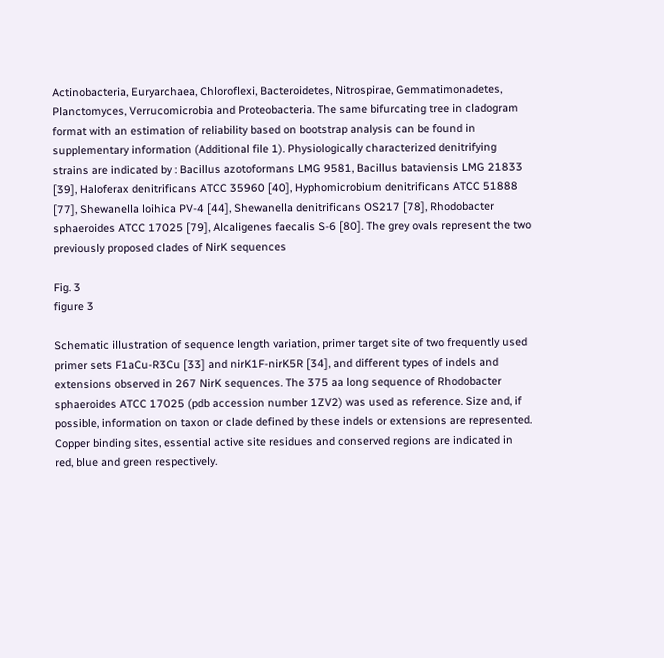Actinobacteria, Euryarchaea, Chloroflexi, Bacteroidetes, Nitrospirae, Gemmatimonadetes, Planctomyces, Verrucomicrobia and Proteobacteria. The same bifurcating tree in cladogram format with an estimation of reliability based on bootstrap analysis can be found in supplementary information (Additional file 1). Physiologically characterized denitrifying strains are indicated by : Bacillus azotoformans LMG 9581, Bacillus bataviensis LMG 21833 [39], Haloferax denitrificans ATCC 35960 [40], Hyphomicrobium denitrificans ATCC 51888 [77], Shewanella loihica PV-4 [44], Shewanella denitrificans OS217 [78], Rhodobacter sphaeroides ATCC 17025 [79], Alcaligenes faecalis S-6 [80]. The grey ovals represent the two previously proposed clades of NirK sequences

Fig. 3
figure 3

Schematic illustration of sequence length variation, primer target site of two frequently used primer sets F1aCu-R3Cu [33] and nirK1F-nirK5R [34], and different types of indels and extensions observed in 267 NirK sequences. The 375 aa long sequence of Rhodobacter sphaeroides ATCC 17025 (pdb accession number 1ZV2) was used as reference. Size and, if possible, information on taxon or clade defined by these indels or extensions are represented. Copper binding sites, essential active site residues and conserved regions are indicated in red, blue and green respectively.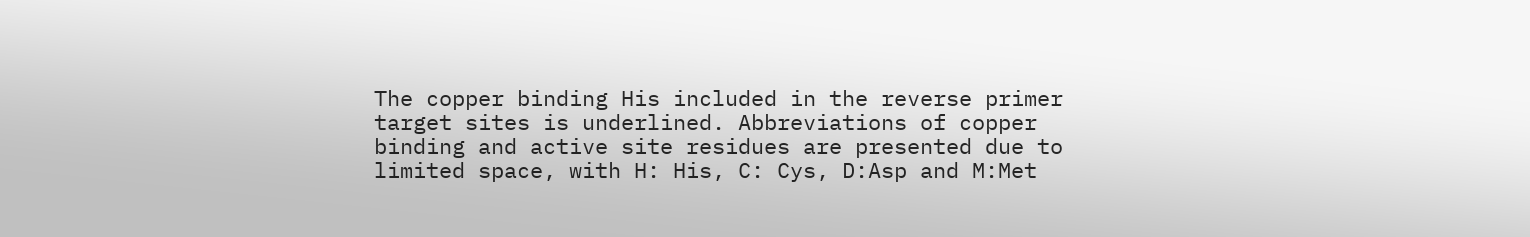The copper binding His included in the reverse primer target sites is underlined. Abbreviations of copper binding and active site residues are presented due to limited space, with H: His, C: Cys, D:Asp and M:Met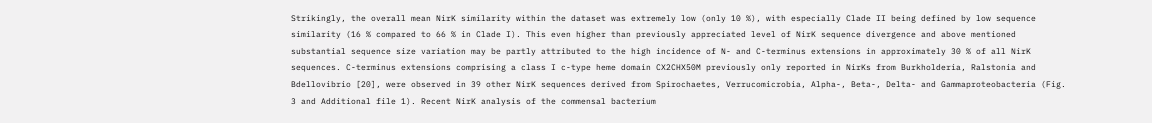Strikingly, the overall mean NirK similarity within the dataset was extremely low (only 10 %), with especially Clade II being defined by low sequence similarity (16 % compared to 66 % in Clade I). This even higher than previously appreciated level of NirK sequence divergence and above mentioned substantial sequence size variation may be partly attributed to the high incidence of N- and C-terminus extensions in approximately 30 % of all NirK sequences. C-terminus extensions comprising a class I c-type heme domain CX2CHX50M previously only reported in NirKs from Burkholderia, Ralstonia and Bdellovibrio [20], were observed in 39 other NirK sequences derived from Spirochaetes, Verrucomicrobia, Alpha-, Beta-, Delta- and Gammaproteobacteria (Fig. 3 and Additional file 1). Recent NirK analysis of the commensal bacterium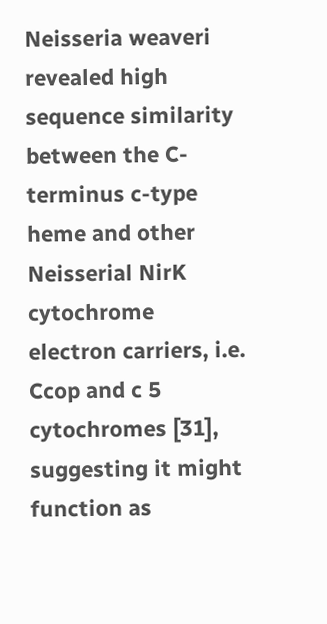Neisseria weaveri revealed high sequence similarity between the C-terminus c-type heme and other Neisserial NirK cytochrome electron carriers, i.e. Ccop and c 5 cytochromes [31], suggesting it might function as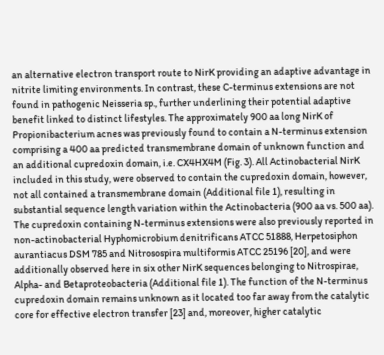an alternative electron transport route to NirK providing an adaptive advantage in nitrite limiting environments. In contrast, these C-terminus extensions are not found in pathogenic Neisseria sp., further underlining their potential adaptive benefit linked to distinct lifestyles. The approximately 900 aa long NirK of Propionibacterium acnes was previously found to contain a N-terminus extension comprising a 400 aa predicted transmembrane domain of unknown function and an additional cupredoxin domain, i.e. CX4HX4M (Fig. 3). All Actinobacterial NirK included in this study, were observed to contain the cupredoxin domain, however, not all contained a transmembrane domain (Additional file 1), resulting in substantial sequence length variation within the Actinobacteria (900 aa vs. 500 aa). The cupredoxin containing N-terminus extensions were also previously reported in non-actinobacterial Hyphomicrobium denitrificans ATCC 51888, Herpetosiphon aurantiacus DSM 785 and Nitrosospira multiformis ATCC 25196 [20], and were additionally observed here in six other NirK sequences belonging to Nitrospirae, Alpha- and Betaproteobacteria (Additional file 1). The function of the N-terminus cupredoxin domain remains unknown as it located too far away from the catalytic core for effective electron transfer [23] and, moreover, higher catalytic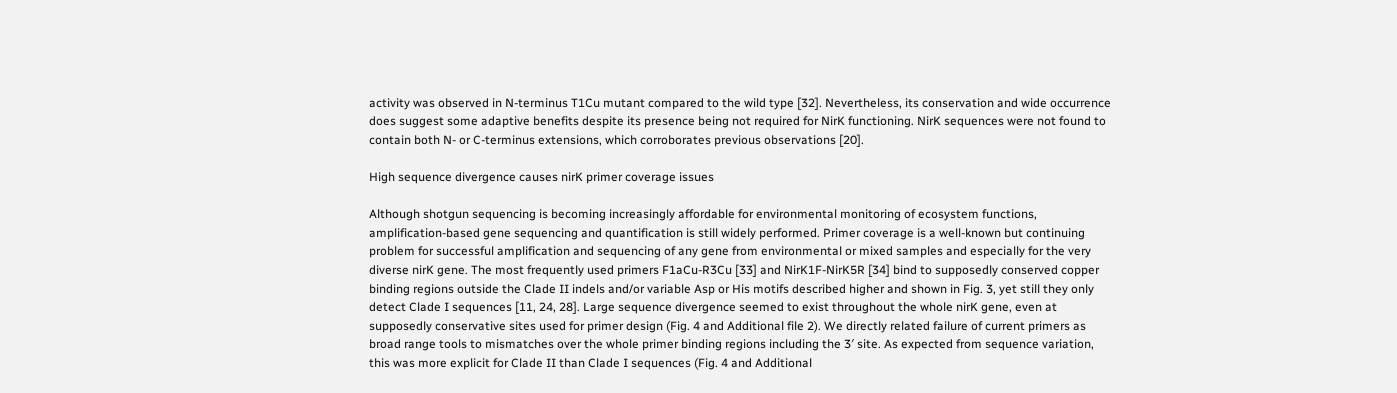activity was observed in N-terminus T1Cu mutant compared to the wild type [32]. Nevertheless, its conservation and wide occurrence does suggest some adaptive benefits despite its presence being not required for NirK functioning. NirK sequences were not found to contain both N- or C-terminus extensions, which corroborates previous observations [20].

High sequence divergence causes nirK primer coverage issues

Although shotgun sequencing is becoming increasingly affordable for environmental monitoring of ecosystem functions, amplification-based gene sequencing and quantification is still widely performed. Primer coverage is a well-known but continuing problem for successful amplification and sequencing of any gene from environmental or mixed samples and especially for the very diverse nirK gene. The most frequently used primers F1aCu-R3Cu [33] and NirK1F-NirK5R [34] bind to supposedly conserved copper binding regions outside the Clade II indels and/or variable Asp or His motifs described higher and shown in Fig. 3, yet still they only detect Clade I sequences [11, 24, 28]. Large sequence divergence seemed to exist throughout the whole nirK gene, even at supposedly conservative sites used for primer design (Fig. 4 and Additional file 2). We directly related failure of current primers as broad range tools to mismatches over the whole primer binding regions including the 3′ site. As expected from sequence variation, this was more explicit for Clade II than Clade I sequences (Fig. 4 and Additional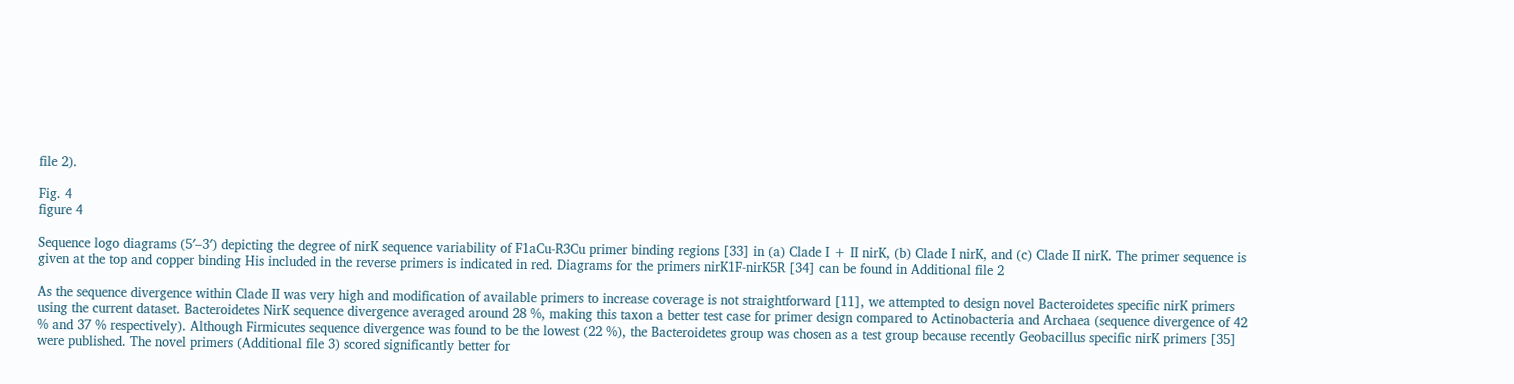file 2).

Fig. 4
figure 4

Sequence logo diagrams (5′–3′) depicting the degree of nirK sequence variability of F1aCu-R3Cu primer binding regions [33] in (a) Clade I + II nirK, (b) Clade I nirK, and (c) Clade II nirK. The primer sequence is given at the top and copper binding His included in the reverse primers is indicated in red. Diagrams for the primers nirK1F-nirK5R [34] can be found in Additional file 2

As the sequence divergence within Clade II was very high and modification of available primers to increase coverage is not straightforward [11], we attempted to design novel Bacteroidetes specific nirK primers using the current dataset. Bacteroidetes NirK sequence divergence averaged around 28 %, making this taxon a better test case for primer design compared to Actinobacteria and Archaea (sequence divergence of 42 % and 37 % respectively). Although Firmicutes sequence divergence was found to be the lowest (22 %), the Bacteroidetes group was chosen as a test group because recently Geobacillus specific nirK primers [35] were published. The novel primers (Additional file 3) scored significantly better for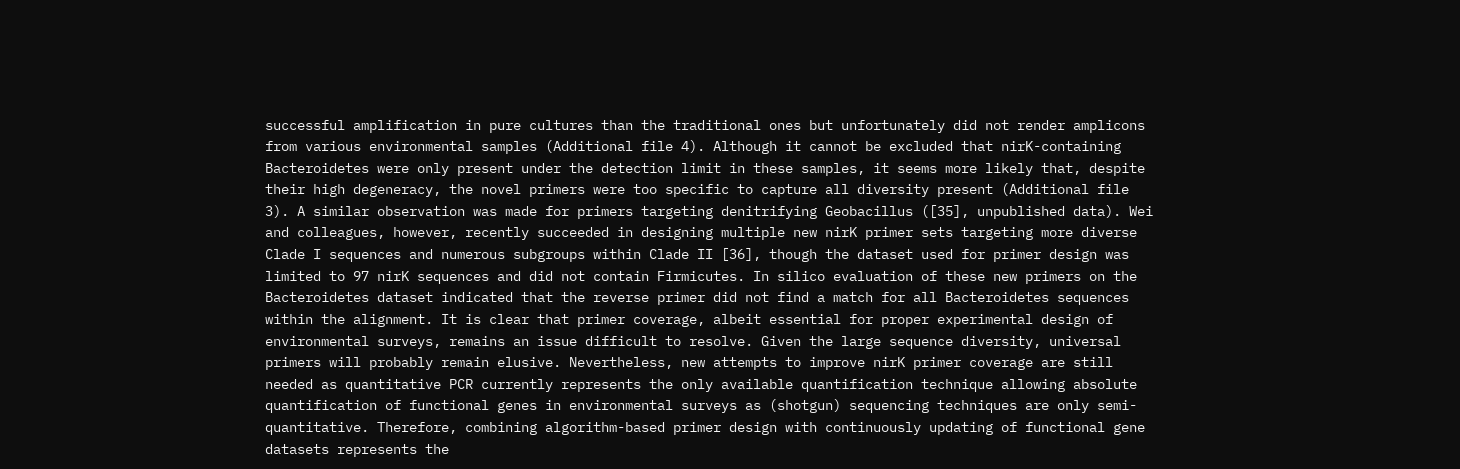successful amplification in pure cultures than the traditional ones but unfortunately did not render amplicons from various environmental samples (Additional file 4). Although it cannot be excluded that nirK-containing Bacteroidetes were only present under the detection limit in these samples, it seems more likely that, despite their high degeneracy, the novel primers were too specific to capture all diversity present (Additional file 3). A similar observation was made for primers targeting denitrifying Geobacillus ([35], unpublished data). Wei and colleagues, however, recently succeeded in designing multiple new nirK primer sets targeting more diverse Clade I sequences and numerous subgroups within Clade II [36], though the dataset used for primer design was limited to 97 nirK sequences and did not contain Firmicutes. In silico evaluation of these new primers on the Bacteroidetes dataset indicated that the reverse primer did not find a match for all Bacteroidetes sequences within the alignment. It is clear that primer coverage, albeit essential for proper experimental design of environmental surveys, remains an issue difficult to resolve. Given the large sequence diversity, universal primers will probably remain elusive. Nevertheless, new attempts to improve nirK primer coverage are still needed as quantitative PCR currently represents the only available quantification technique allowing absolute quantification of functional genes in environmental surveys as (shotgun) sequencing techniques are only semi-quantitative. Therefore, combining algorithm-based primer design with continuously updating of functional gene datasets represents the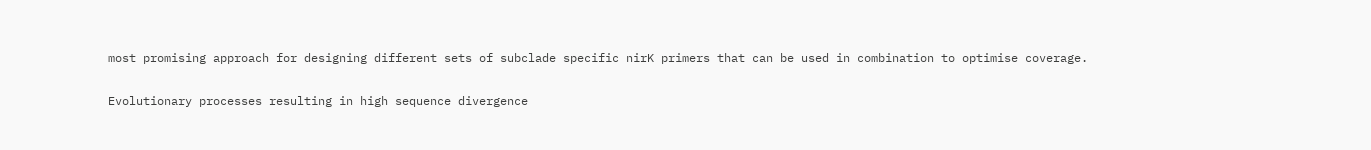most promising approach for designing different sets of subclade specific nirK primers that can be used in combination to optimise coverage.

Evolutionary processes resulting in high sequence divergence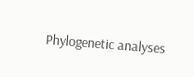Phylogenetic analyses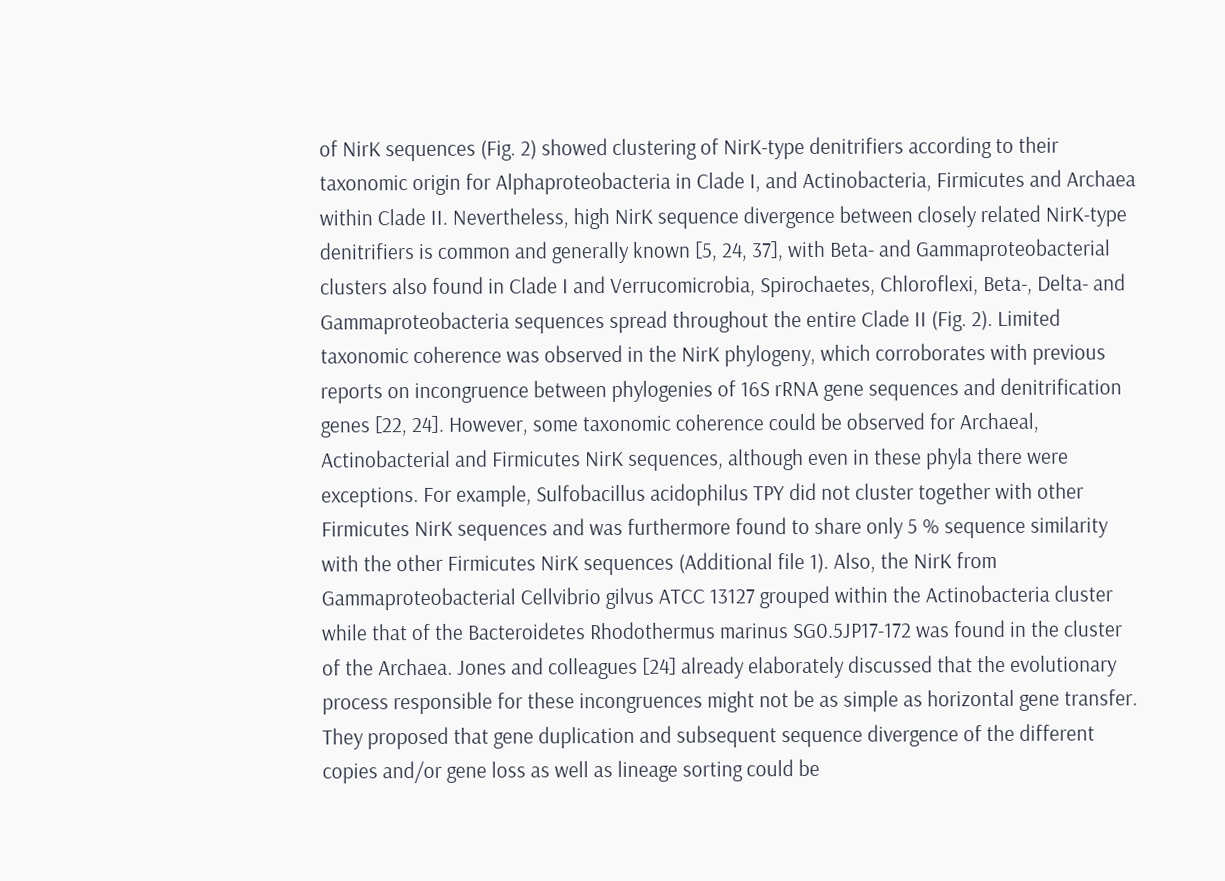of NirK sequences (Fig. 2) showed clustering of NirK-type denitrifiers according to their taxonomic origin for Alphaproteobacteria in Clade I, and Actinobacteria, Firmicutes and Archaea within Clade II. Nevertheless, high NirK sequence divergence between closely related NirK-type denitrifiers is common and generally known [5, 24, 37], with Beta- and Gammaproteobacterial clusters also found in Clade I and Verrucomicrobia, Spirochaetes, Chloroflexi, Beta-, Delta- and Gammaproteobacteria sequences spread throughout the entire Clade II (Fig. 2). Limited taxonomic coherence was observed in the NirK phylogeny, which corroborates with previous reports on incongruence between phylogenies of 16S rRNA gene sequences and denitrification genes [22, 24]. However, some taxonomic coherence could be observed for Archaeal, Actinobacterial and Firmicutes NirK sequences, although even in these phyla there were exceptions. For example, Sulfobacillus acidophilus TPY did not cluster together with other Firmicutes NirK sequences and was furthermore found to share only 5 % sequence similarity with the other Firmicutes NirK sequences (Additional file 1). Also, the NirK from Gammaproteobacterial Cellvibrio gilvus ATCC 13127 grouped within the Actinobacteria cluster while that of the Bacteroidetes Rhodothermus marinus SG0.5JP17-172 was found in the cluster of the Archaea. Jones and colleagues [24] already elaborately discussed that the evolutionary process responsible for these incongruences might not be as simple as horizontal gene transfer. They proposed that gene duplication and subsequent sequence divergence of the different copies and/or gene loss as well as lineage sorting could be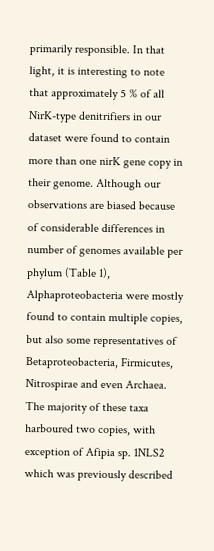primarily responsible. In that light, it is interesting to note that approximately 5 % of all NirK-type denitrifiers in our dataset were found to contain more than one nirK gene copy in their genome. Although our observations are biased because of considerable differences in number of genomes available per phylum (Table 1), Alphaproteobacteria were mostly found to contain multiple copies, but also some representatives of Betaproteobacteria, Firmicutes, Nitrospirae and even Archaea. The majority of these taxa harboured two copies, with exception of Afipia sp. 1NLS2 which was previously described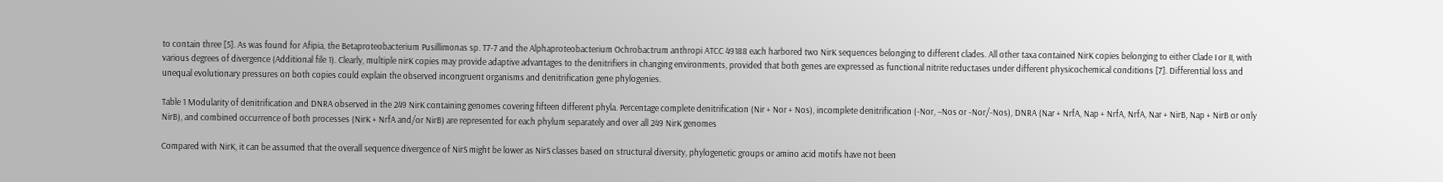to contain three [5]. As was found for Afipia, the Betaproteobacterium Pusillimonas sp. T7-7 and the Alphaproteobacterium Ochrobactrum anthropi ATCC 49188 each harbored two NirK sequences belonging to different clades. All other taxa contained NirK copies belonging to either Clade I or II, with various degrees of divergence (Additional file 1). Clearly, multiple nirK copies may provide adaptive advantages to the denitrifiers in changing environments, provided that both genes are expressed as functional nitrite reductases under different physicochemical conditions [7]. Differential loss and unequal evolutionary pressures on both copies could explain the observed incongruent organisms and denitrification gene phylogenies.

Table 1 Modularity of denitrification and DNRA observed in the 249 NirK containing genomes covering fifteen different phyla. Percentage complete denitrification (Nir + Nor + Nos), incomplete denitrification (-Nor, −Nos or -Nor/-Nos), DNRA (Nar + NrfA, Nap + NrfA, NrfA, Nar + NirB, Nap + NirB or only NirB), and combined occurrence of both processes (NirK + NrfA and/or NirB) are represented for each phylum separately and over all 249 NirK genomes

Compared with NirK, it can be assumed that the overall sequence divergence of NirS might be lower as NirS classes based on structural diversity, phylogenetic groups or amino acid motifs have not been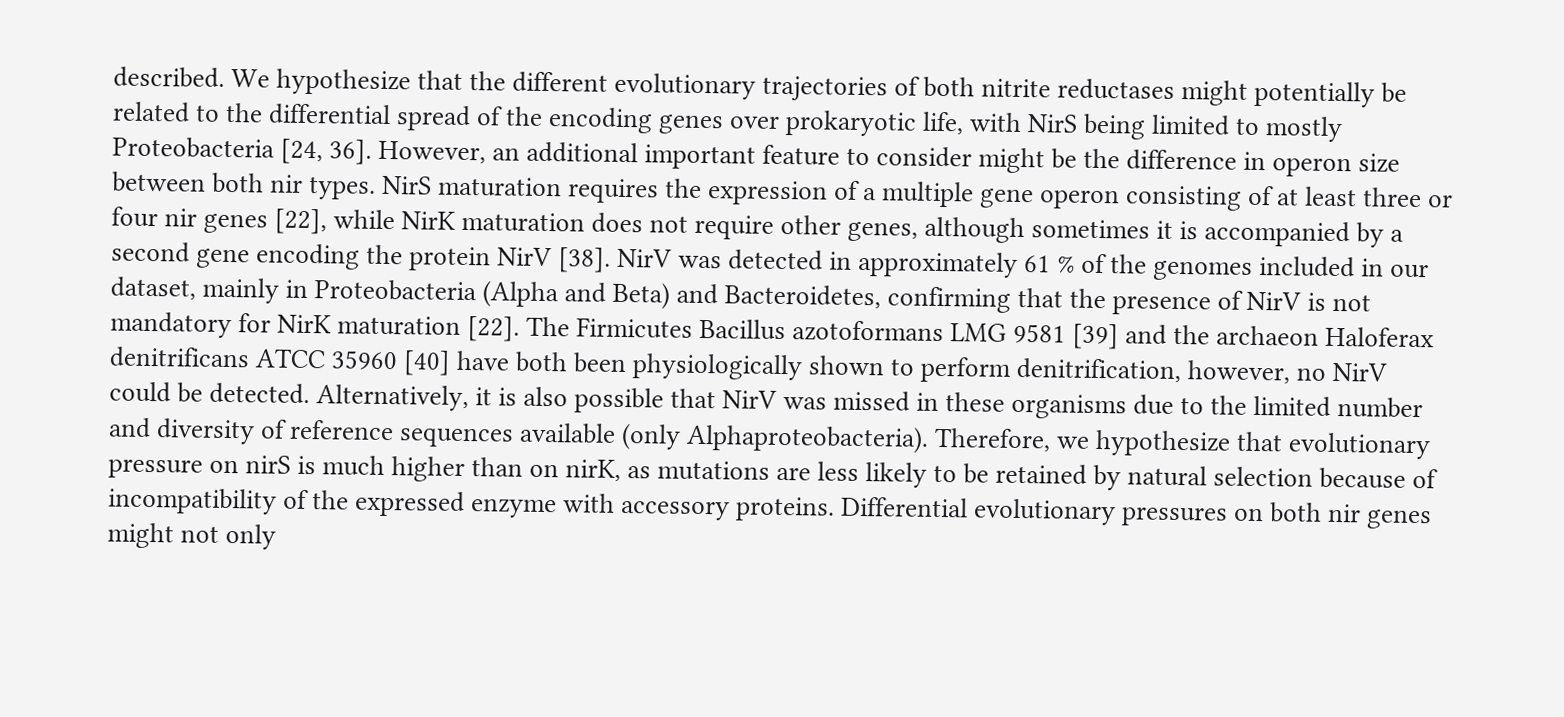described. We hypothesize that the different evolutionary trajectories of both nitrite reductases might potentially be related to the differential spread of the encoding genes over prokaryotic life, with NirS being limited to mostly Proteobacteria [24, 36]. However, an additional important feature to consider might be the difference in operon size between both nir types. NirS maturation requires the expression of a multiple gene operon consisting of at least three or four nir genes [22], while NirK maturation does not require other genes, although sometimes it is accompanied by a second gene encoding the protein NirV [38]. NirV was detected in approximately 61 % of the genomes included in our dataset, mainly in Proteobacteria (Alpha and Beta) and Bacteroidetes, confirming that the presence of NirV is not mandatory for NirK maturation [22]. The Firmicutes Bacillus azotoformans LMG 9581 [39] and the archaeon Haloferax denitrificans ATCC 35960 [40] have both been physiologically shown to perform denitrification, however, no NirV could be detected. Alternatively, it is also possible that NirV was missed in these organisms due to the limited number and diversity of reference sequences available (only Alphaproteobacteria). Therefore, we hypothesize that evolutionary pressure on nirS is much higher than on nirK, as mutations are less likely to be retained by natural selection because of incompatibility of the expressed enzyme with accessory proteins. Differential evolutionary pressures on both nir genes might not only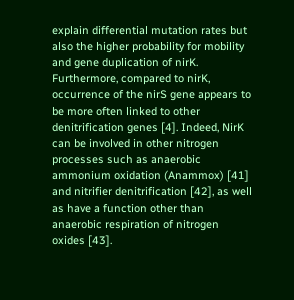explain differential mutation rates but also the higher probability for mobility and gene duplication of nirK. Furthermore, compared to nirK, occurrence of the nirS gene appears to be more often linked to other denitrification genes [4]. Indeed, NirK can be involved in other nitrogen processes such as anaerobic ammonium oxidation (Anammox) [41] and nitrifier denitrification [42], as well as have a function other than anaerobic respiration of nitrogen oxides [43].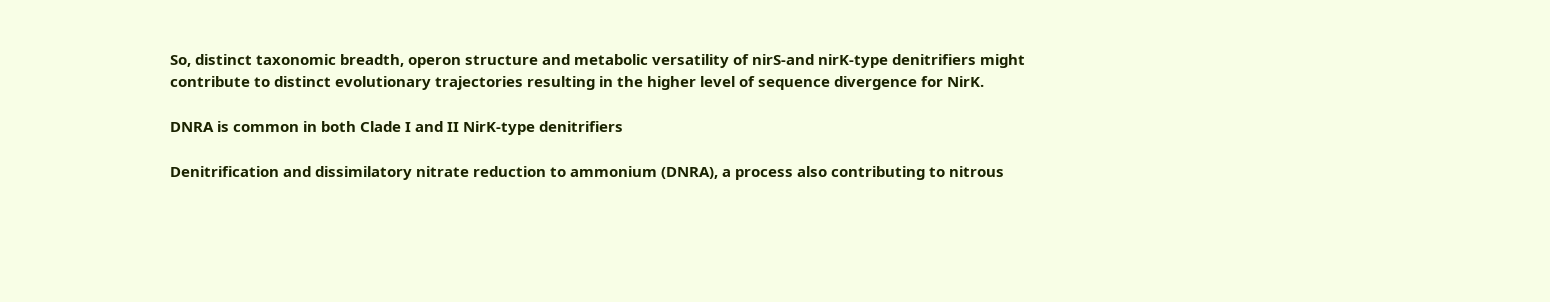So, distinct taxonomic breadth, operon structure and metabolic versatility of nirS-and nirK-type denitrifiers might contribute to distinct evolutionary trajectories resulting in the higher level of sequence divergence for NirK.

DNRA is common in both Clade I and II NirK-type denitrifiers

Denitrification and dissimilatory nitrate reduction to ammonium (DNRA), a process also contributing to nitrous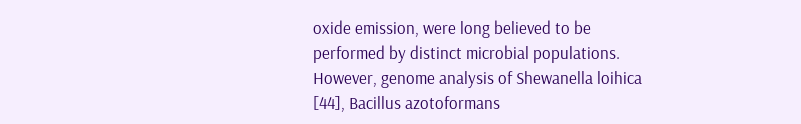oxide emission, were long believed to be performed by distinct microbial populations. However, genome analysis of Shewanella loihica [44], Bacillus azotoformans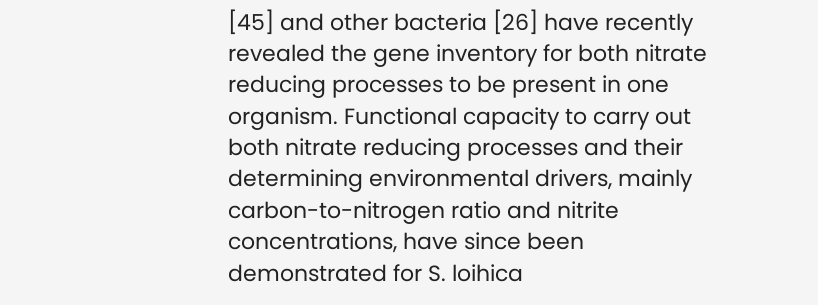[45] and other bacteria [26] have recently revealed the gene inventory for both nitrate reducing processes to be present in one organism. Functional capacity to carry out both nitrate reducing processes and their determining environmental drivers, mainly carbon-to-nitrogen ratio and nitrite concentrations, have since been demonstrated for S. loihica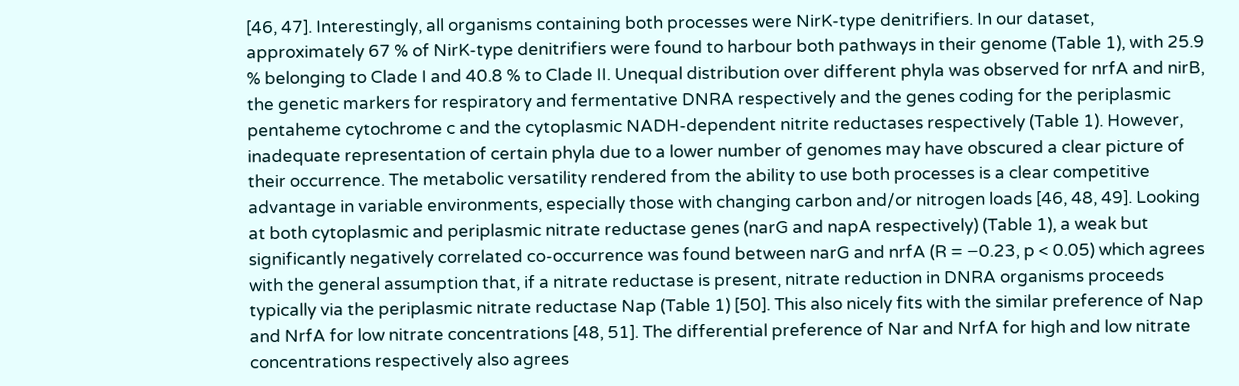[46, 47]. Interestingly, all organisms containing both processes were NirK-type denitrifiers. In our dataset, approximately 67 % of NirK-type denitrifiers were found to harbour both pathways in their genome (Table 1), with 25.9 % belonging to Clade I and 40.8 % to Clade II. Unequal distribution over different phyla was observed for nrfA and nirB, the genetic markers for respiratory and fermentative DNRA respectively and the genes coding for the periplasmic pentaheme cytochrome c and the cytoplasmic NADH-dependent nitrite reductases respectively (Table 1). However, inadequate representation of certain phyla due to a lower number of genomes may have obscured a clear picture of their occurrence. The metabolic versatility rendered from the ability to use both processes is a clear competitive advantage in variable environments, especially those with changing carbon and/or nitrogen loads [46, 48, 49]. Looking at both cytoplasmic and periplasmic nitrate reductase genes (narG and napA respectively) (Table 1), a weak but significantly negatively correlated co-occurrence was found between narG and nrfA (R = −0.23, p < 0.05) which agrees with the general assumption that, if a nitrate reductase is present, nitrate reduction in DNRA organisms proceeds typically via the periplasmic nitrate reductase Nap (Table 1) [50]. This also nicely fits with the similar preference of Nap and NrfA for low nitrate concentrations [48, 51]. The differential preference of Nar and NrfA for high and low nitrate concentrations respectively also agrees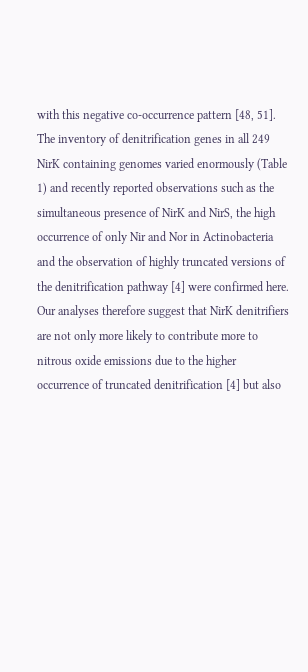with this negative co-occurrence pattern [48, 51]. The inventory of denitrification genes in all 249 NirK containing genomes varied enormously (Table 1) and recently reported observations such as the simultaneous presence of NirK and NirS, the high occurrence of only Nir and Nor in Actinobacteria and the observation of highly truncated versions of the denitrification pathway [4] were confirmed here. Our analyses therefore suggest that NirK denitrifiers are not only more likely to contribute more to nitrous oxide emissions due to the higher occurrence of truncated denitrification [4] but also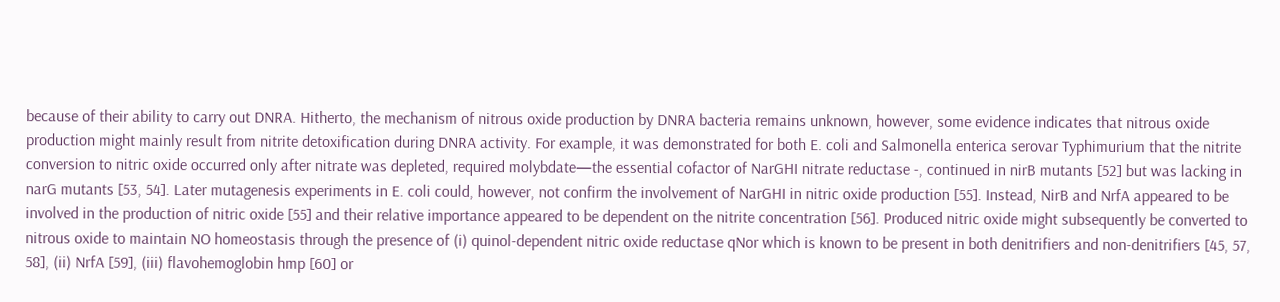because of their ability to carry out DNRA. Hitherto, the mechanism of nitrous oxide production by DNRA bacteria remains unknown, however, some evidence indicates that nitrous oxide production might mainly result from nitrite detoxification during DNRA activity. For example, it was demonstrated for both E. coli and Salmonella enterica serovar Typhimurium that the nitrite conversion to nitric oxide occurred only after nitrate was depleted, required molybdate—the essential cofactor of NarGHI nitrate reductase -, continued in nirB mutants [52] but was lacking in narG mutants [53, 54]. Later mutagenesis experiments in E. coli could, however, not confirm the involvement of NarGHI in nitric oxide production [55]. Instead, NirB and NrfA appeared to be involved in the production of nitric oxide [55] and their relative importance appeared to be dependent on the nitrite concentration [56]. Produced nitric oxide might subsequently be converted to nitrous oxide to maintain NO homeostasis through the presence of (i) quinol-dependent nitric oxide reductase qNor which is known to be present in both denitrifiers and non-denitrifiers [45, 57, 58], (ii) NrfA [59], (iii) flavohemoglobin hmp [60] or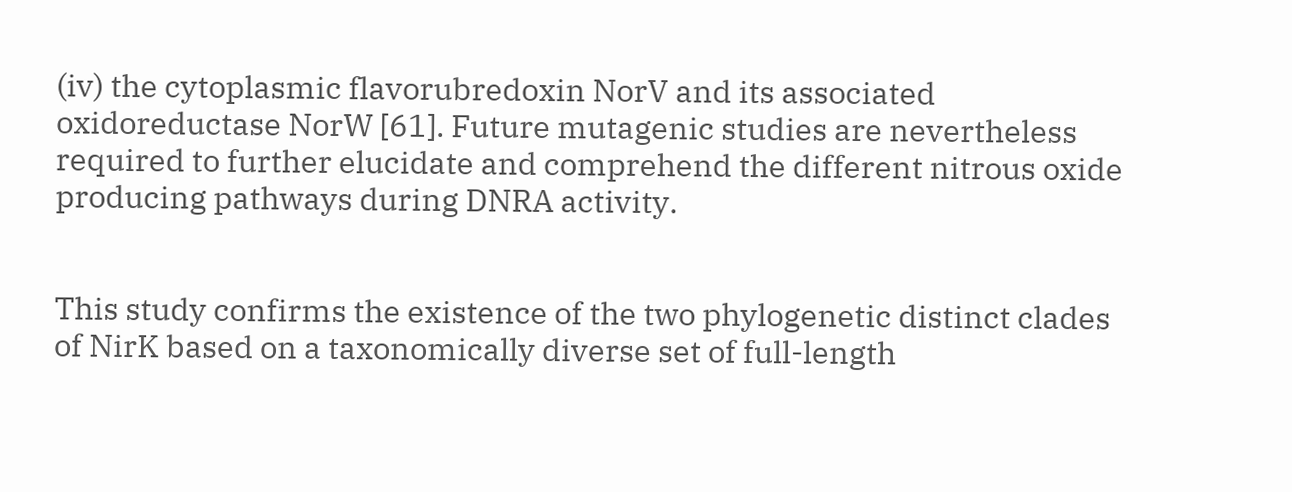(iv) the cytoplasmic flavorubredoxin NorV and its associated oxidoreductase NorW [61]. Future mutagenic studies are nevertheless required to further elucidate and comprehend the different nitrous oxide producing pathways during DNRA activity.


This study confirms the existence of the two phylogenetic distinct clades of NirK based on a taxonomically diverse set of full-length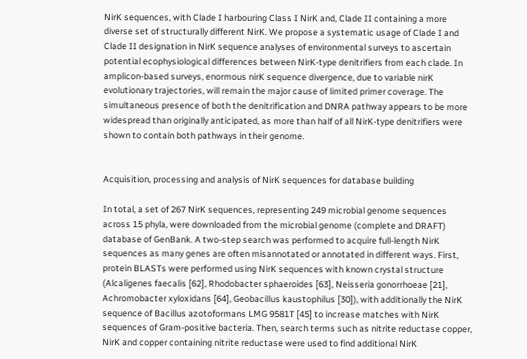NirK sequences, with Clade I harbouring Class I NirK and, Clade II containing a more diverse set of structurally different NirK. We propose a systematic usage of Clade I and Clade II designation in NirK sequence analyses of environmental surveys to ascertain potential ecophysiological differences between NirK-type denitrifiers from each clade. In amplicon-based surveys, enormous nirK sequence divergence, due to variable nirK evolutionary trajectories, will remain the major cause of limited primer coverage. The simultaneous presence of both the denitrification and DNRA pathway appears to be more widespread than originally anticipated, as more than half of all NirK-type denitrifiers were shown to contain both pathways in their genome.


Acquisition, processing and analysis of NirK sequences for database building

In total, a set of 267 NirK sequences, representing 249 microbial genome sequences across 15 phyla, were downloaded from the microbial genome (complete and DRAFT) database of GenBank. A two-step search was performed to acquire full-length NirK sequences as many genes are often misannotated or annotated in different ways. First, protein BLASTs were performed using NirK sequences with known crystal structure (Alcaligenes faecalis [62], Rhodobacter sphaeroides [63], Neisseria gonorrhoeae [21], Achromobacter xyloxidans [64], Geobacillus kaustophilus [30]), with additionally the NirK sequence of Bacillus azotoformans LMG 9581T [45] to increase matches with NirK sequences of Gram-positive bacteria. Then, search terms such as nitrite reductase copper, NirK and copper containing nitrite reductase were used to find additional NirK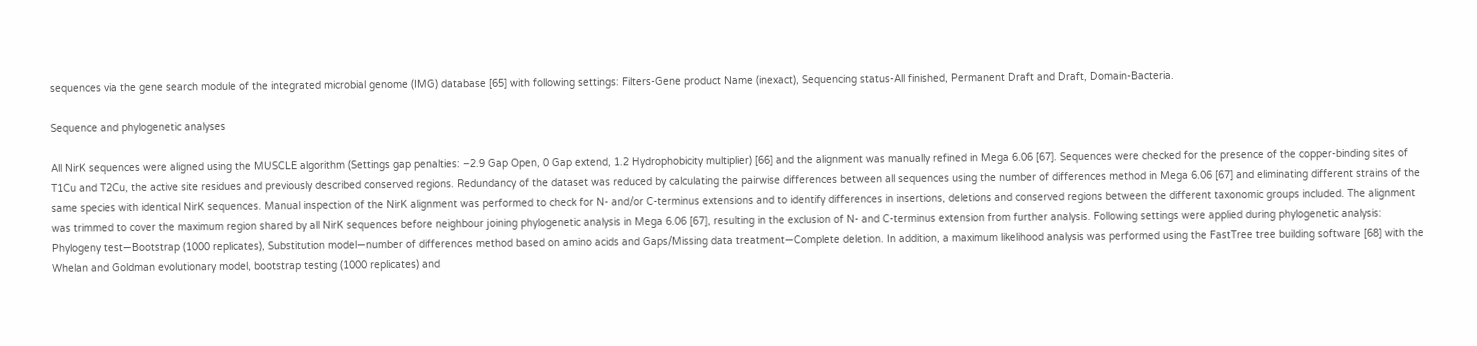sequences via the gene search module of the integrated microbial genome (IMG) database [65] with following settings: Filters-Gene product Name (inexact), Sequencing status-All finished, Permanent Draft and Draft, Domain-Bacteria.

Sequence and phylogenetic analyses

All NirK sequences were aligned using the MUSCLE algorithm (Settings gap penalties: −2.9 Gap Open, 0 Gap extend, 1.2 Hydrophobicity multiplier) [66] and the alignment was manually refined in Mega 6.06 [67]. Sequences were checked for the presence of the copper-binding sites of T1Cu and T2Cu, the active site residues and previously described conserved regions. Redundancy of the dataset was reduced by calculating the pairwise differences between all sequences using the number of differences method in Mega 6.06 [67] and eliminating different strains of the same species with identical NirK sequences. Manual inspection of the NirK alignment was performed to check for N- and/or C-terminus extensions and to identify differences in insertions, deletions and conserved regions between the different taxonomic groups included. The alignment was trimmed to cover the maximum region shared by all NirK sequences before neighbour joining phylogenetic analysis in Mega 6.06 [67], resulting in the exclusion of N- and C-terminus extension from further analysis. Following settings were applied during phylogenetic analysis: Phylogeny test—Bootstrap (1000 replicates), Substitution model—number of differences method based on amino acids and Gaps/Missing data treatment—Complete deletion. In addition, a maximum likelihood analysis was performed using the FastTree tree building software [68] with the Whelan and Goldman evolutionary model, bootstrap testing (1000 replicates) and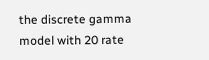the discrete gamma model with 20 rate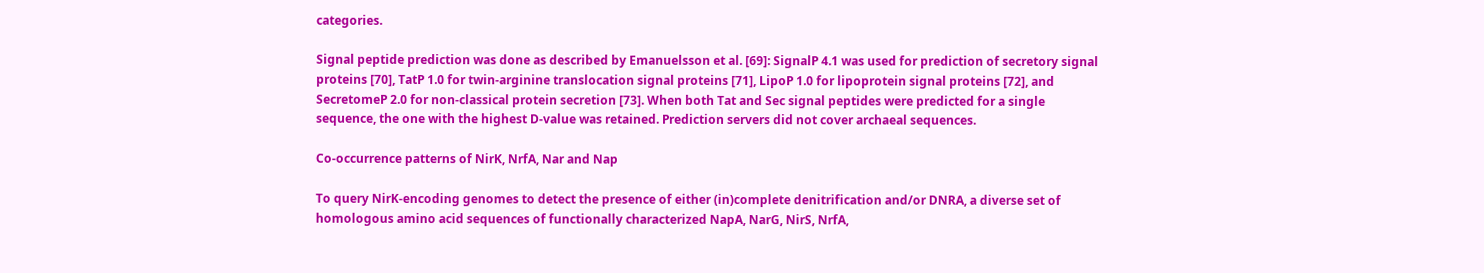categories.

Signal peptide prediction was done as described by Emanuelsson et al. [69]: SignalP 4.1 was used for prediction of secretory signal proteins [70], TatP 1.0 for twin-arginine translocation signal proteins [71], LipoP 1.0 for lipoprotein signal proteins [72], and SecretomeP 2.0 for non-classical protein secretion [73]. When both Tat and Sec signal peptides were predicted for a single sequence, the one with the highest D-value was retained. Prediction servers did not cover archaeal sequences.

Co-occurrence patterns of NirK, NrfA, Nar and Nap

To query NirK-encoding genomes to detect the presence of either (in)complete denitrification and/or DNRA, a diverse set of homologous amino acid sequences of functionally characterized NapA, NarG, NirS, NrfA,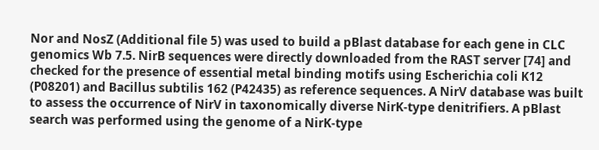Nor and NosZ (Additional file 5) was used to build a pBlast database for each gene in CLC genomics Wb 7.5. NirB sequences were directly downloaded from the RAST server [74] and checked for the presence of essential metal binding motifs using Escherichia coli K12 (P08201) and Bacillus subtilis 162 (P42435) as reference sequences. A NirV database was built to assess the occurrence of NirV in taxonomically diverse NirK-type denitrifiers. A pBlast search was performed using the genome of a NirK-type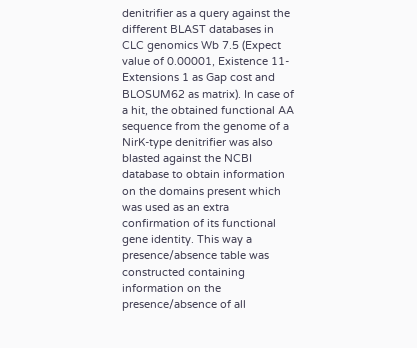denitrifier as a query against the different BLAST databases in CLC genomics Wb 7.5 (Expect value of 0.00001, Existence 11- Extensions 1 as Gap cost and BLOSUM62 as matrix). In case of a hit, the obtained functional AA sequence from the genome of a NirK-type denitrifier was also blasted against the NCBI database to obtain information on the domains present which was used as an extra confirmation of its functional gene identity. This way a presence/absence table was constructed containing information on the presence/absence of all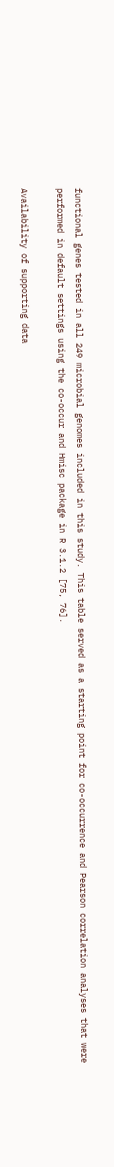functional genes tested in all 249 microbial genomes included in this study. This table served as a starting point for co-occurrence and Pearson correlation analyses that were performed in default settings using the co-occur and Hmisc package in R 3.1.2 [75, 76].

Availability of supporting data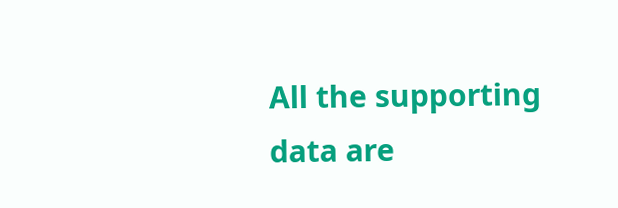All the supporting data are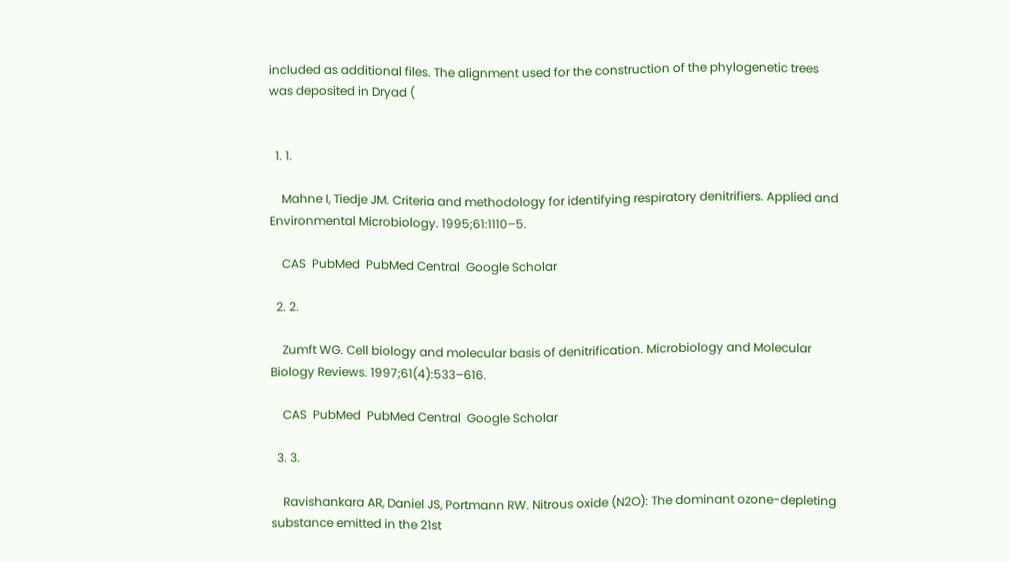included as additional files. The alignment used for the construction of the phylogenetic trees was deposited in Dryad (


  1. 1.

    Mahne I, Tiedje JM. Criteria and methodology for identifying respiratory denitrifiers. Applied and Environmental Microbiology. 1995;61:1110–5.

    CAS  PubMed  PubMed Central  Google Scholar

  2. 2.

    Zumft WG. Cell biology and molecular basis of denitrification. Microbiology and Molecular Biology Reviews. 1997;61(4):533–616.

    CAS  PubMed  PubMed Central  Google Scholar

  3. 3.

    Ravishankara AR, Daniel JS, Portmann RW. Nitrous oxide (N2O): The dominant ozone-depleting substance emitted in the 21st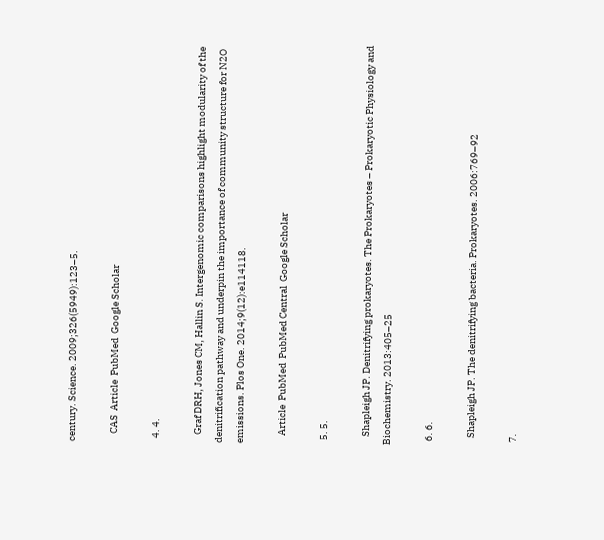century. Science. 2009;326(5949):123–5.

    CAS  Article  PubMed  Google Scholar

  4. 4.

    Graf DRH, Jones CM, Hallin S. Intergenomic comparisons highlight modularity of the denitrification pathway and underpin the importance of community structure for N2O emissions. Plos One. 2014;9(12):e114118.

    Article  PubMed  PubMed Central  Google Scholar

  5. 5.

    Shapleigh JP. Denitrifying prokaryotes. The Prokaryotes – Prokaryotic Physiology and Biochemistry. 2013:405–25

  6. 6.

    Shapleigh JP. The denitrifying bacteria. Prokaryotes. 2006:769–92

  7.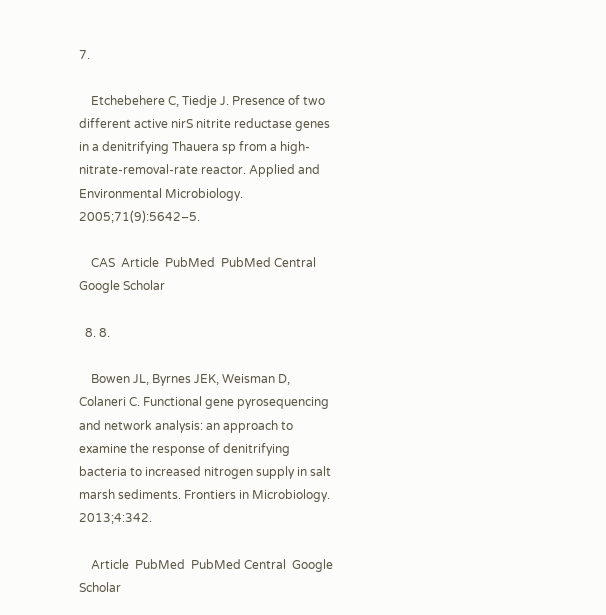7.

    Etchebehere C, Tiedje J. Presence of two different active nirS nitrite reductase genes in a denitrifying Thauera sp from a high-nitrate-removal-rate reactor. Applied and Environmental Microbiology. 2005;71(9):5642–5.

    CAS  Article  PubMed  PubMed Central  Google Scholar

  8. 8.

    Bowen JL, Byrnes JEK, Weisman D, Colaneri C. Functional gene pyrosequencing and network analysis: an approach to examine the response of denitrifying bacteria to increased nitrogen supply in salt marsh sediments. Frontiers in Microbiology. 2013;4:342.

    Article  PubMed  PubMed Central  Google Scholar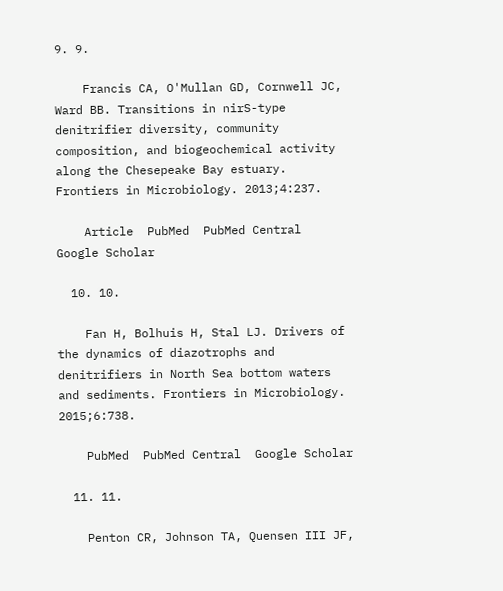9. 9.

    Francis CA, O'Mullan GD, Cornwell JC, Ward BB. Transitions in nirS-type denitrifier diversity, community composition, and biogeochemical activity along the Chesepeake Bay estuary. Frontiers in Microbiology. 2013;4:237.

    Article  PubMed  PubMed Central  Google Scholar

  10. 10.

    Fan H, Bolhuis H, Stal LJ. Drivers of the dynamics of diazotrophs and denitrifiers in North Sea bottom waters and sediments. Frontiers in Microbiology. 2015;6:738.

    PubMed  PubMed Central  Google Scholar

  11. 11.

    Penton CR, Johnson TA, Quensen III JF,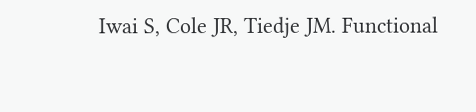Iwai S, Cole JR, Tiedje JM. Functional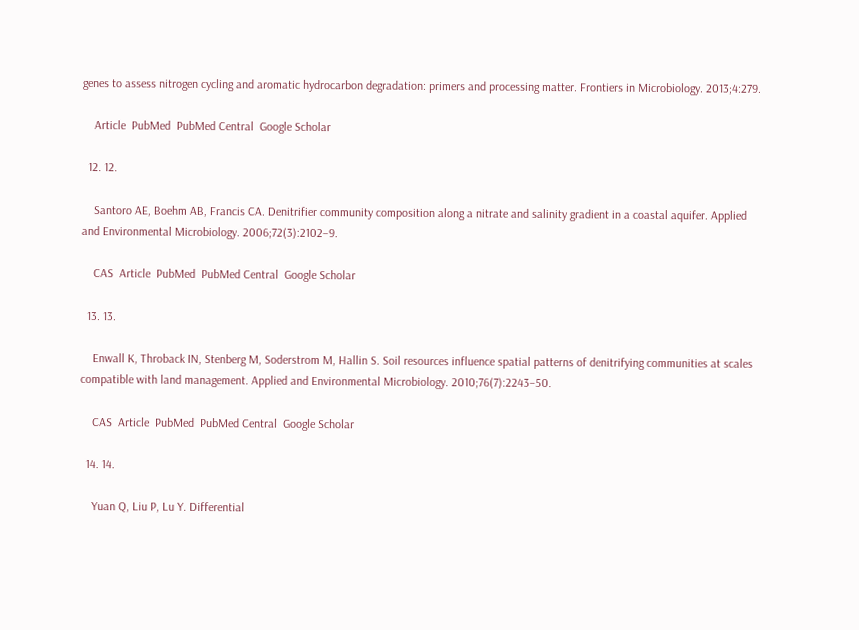genes to assess nitrogen cycling and aromatic hydrocarbon degradation: primers and processing matter. Frontiers in Microbiology. 2013;4:279.

    Article  PubMed  PubMed Central  Google Scholar

  12. 12.

    Santoro AE, Boehm AB, Francis CA. Denitrifier community composition along a nitrate and salinity gradient in a coastal aquifer. Applied and Environmental Microbiology. 2006;72(3):2102–9.

    CAS  Article  PubMed  PubMed Central  Google Scholar

  13. 13.

    Enwall K, Throback IN, Stenberg M, Soderstrom M, Hallin S. Soil resources influence spatial patterns of denitrifying communities at scales compatible with land management. Applied and Environmental Microbiology. 2010;76(7):2243–50.

    CAS  Article  PubMed  PubMed Central  Google Scholar

  14. 14.

    Yuan Q, Liu P, Lu Y. Differential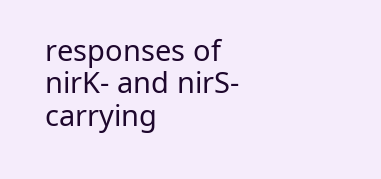responses of nirK- and nirS-carrying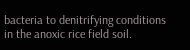bacteria to denitrifying conditions in the anoxic rice field soil.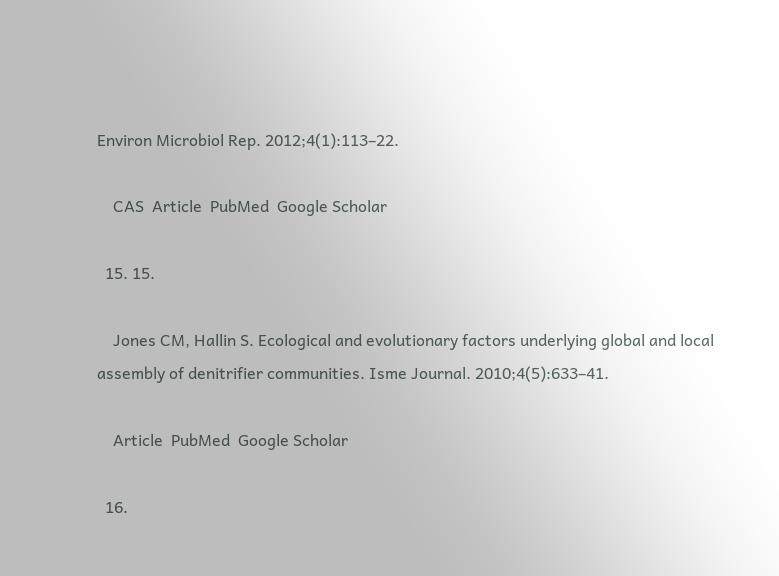Environ Microbiol Rep. 2012;4(1):113–22.

    CAS  Article  PubMed  Google Scholar

  15. 15.

    Jones CM, Hallin S. Ecological and evolutionary factors underlying global and local assembly of denitrifier communities. Isme Journal. 2010;4(5):633–41.

    Article  PubMed  Google Scholar

  16.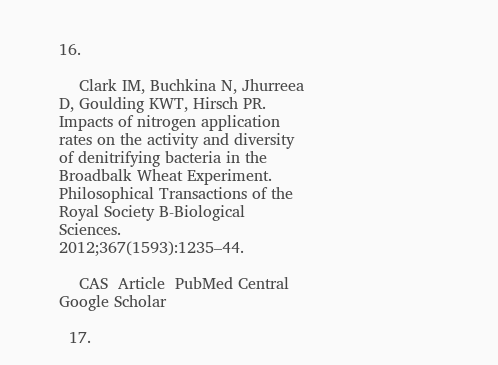16.

    Clark IM, Buchkina N, Jhurreea D, Goulding KWT, Hirsch PR. Impacts of nitrogen application rates on the activity and diversity of denitrifying bacteria in the Broadbalk Wheat Experiment. Philosophical Transactions of the Royal Society B-Biological Sciences. 2012;367(1593):1235–44.

    CAS  Article  PubMed Central  Google Scholar

  17.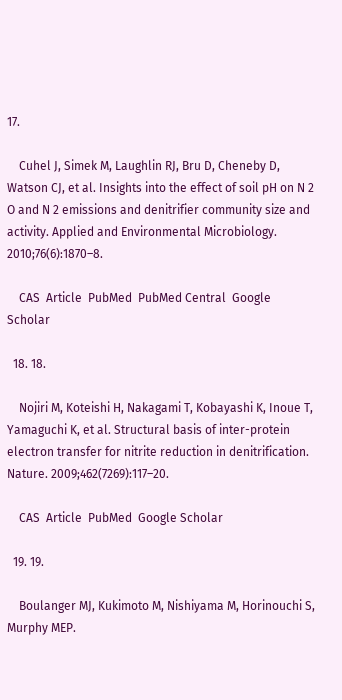17.

    Cuhel J, Simek M, Laughlin RJ, Bru D, Cheneby D, Watson CJ, et al. Insights into the effect of soil pH on N 2 O and N 2 emissions and denitrifier community size and activity. Applied and Environmental Microbiology. 2010;76(6):1870–8.

    CAS  Article  PubMed  PubMed Central  Google Scholar

  18. 18.

    Nojiri M, Koteishi H, Nakagami T, Kobayashi K, Inoue T, Yamaguchi K, et al. Structural basis of inter-protein electron transfer for nitrite reduction in denitrification. Nature. 2009;462(7269):117–20.

    CAS  Article  PubMed  Google Scholar

  19. 19.

    Boulanger MJ, Kukimoto M, Nishiyama M, Horinouchi S, Murphy MEP.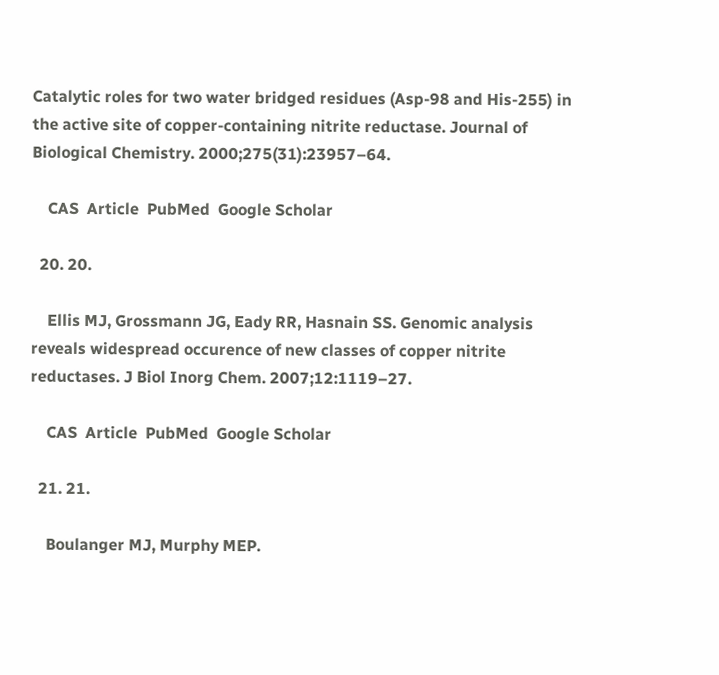Catalytic roles for two water bridged residues (Asp-98 and His-255) in the active site of copper-containing nitrite reductase. Journal of Biological Chemistry. 2000;275(31):23957–64.

    CAS  Article  PubMed  Google Scholar

  20. 20.

    Ellis MJ, Grossmann JG, Eady RR, Hasnain SS. Genomic analysis reveals widespread occurence of new classes of copper nitrite reductases. J Biol Inorg Chem. 2007;12:1119–27.

    CAS  Article  PubMed  Google Scholar

  21. 21.

    Boulanger MJ, Murphy MEP.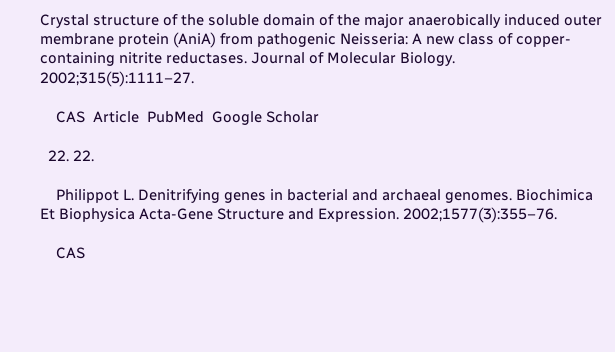Crystal structure of the soluble domain of the major anaerobically induced outer membrane protein (AniA) from pathogenic Neisseria: A new class of copper-containing nitrite reductases. Journal of Molecular Biology. 2002;315(5):1111–27.

    CAS  Article  PubMed  Google Scholar

  22. 22.

    Philippot L. Denitrifying genes in bacterial and archaeal genomes. Biochimica Et Biophysica Acta-Gene Structure and Expression. 2002;1577(3):355–76.

    CAS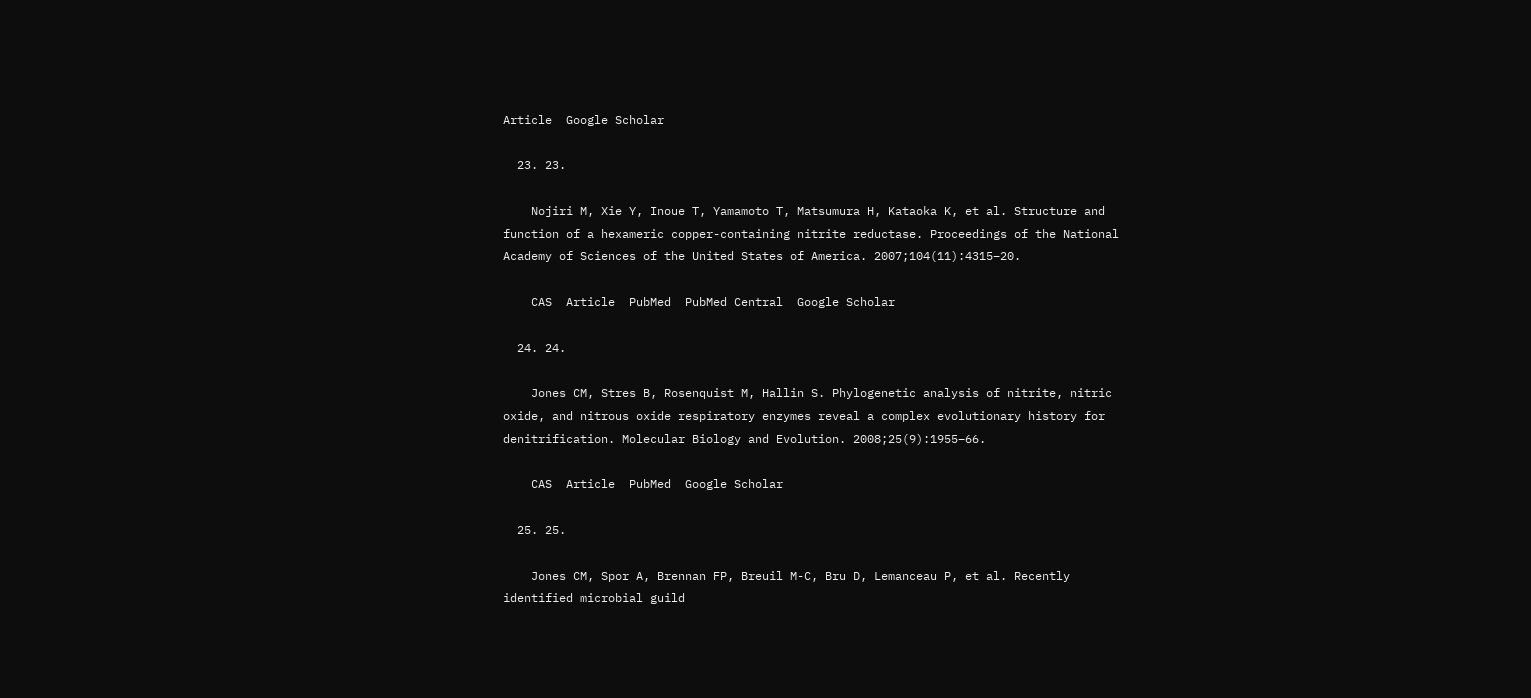Article  Google Scholar

  23. 23.

    Nojiri M, Xie Y, Inoue T, Yamamoto T, Matsumura H, Kataoka K, et al. Structure and function of a hexameric copper-containing nitrite reductase. Proceedings of the National Academy of Sciences of the United States of America. 2007;104(11):4315–20.

    CAS  Article  PubMed  PubMed Central  Google Scholar

  24. 24.

    Jones CM, Stres B, Rosenquist M, Hallin S. Phylogenetic analysis of nitrite, nitric oxide, and nitrous oxide respiratory enzymes reveal a complex evolutionary history for denitrification. Molecular Biology and Evolution. 2008;25(9):1955–66.

    CAS  Article  PubMed  Google Scholar

  25. 25.

    Jones CM, Spor A, Brennan FP, Breuil M-C, Bru D, Lemanceau P, et al. Recently identified microbial guild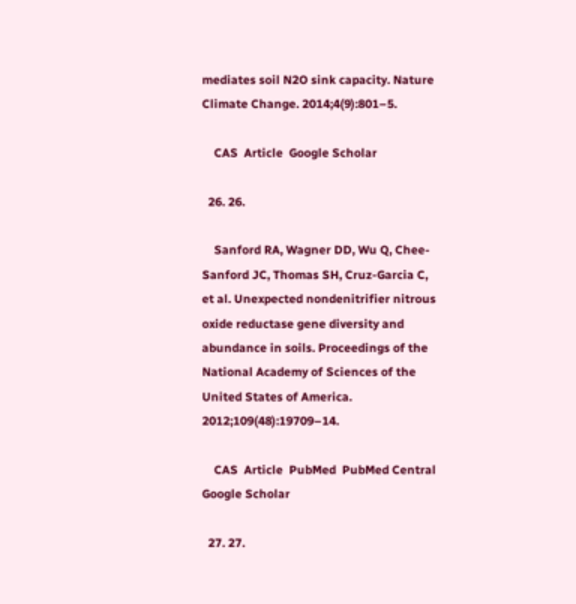mediates soil N2O sink capacity. Nature Climate Change. 2014;4(9):801–5.

    CAS  Article  Google Scholar

  26. 26.

    Sanford RA, Wagner DD, Wu Q, Chee-Sanford JC, Thomas SH, Cruz-Garcia C, et al. Unexpected nondenitrifier nitrous oxide reductase gene diversity and abundance in soils. Proceedings of the National Academy of Sciences of the United States of America. 2012;109(48):19709–14.

    CAS  Article  PubMed  PubMed Central  Google Scholar

  27. 27.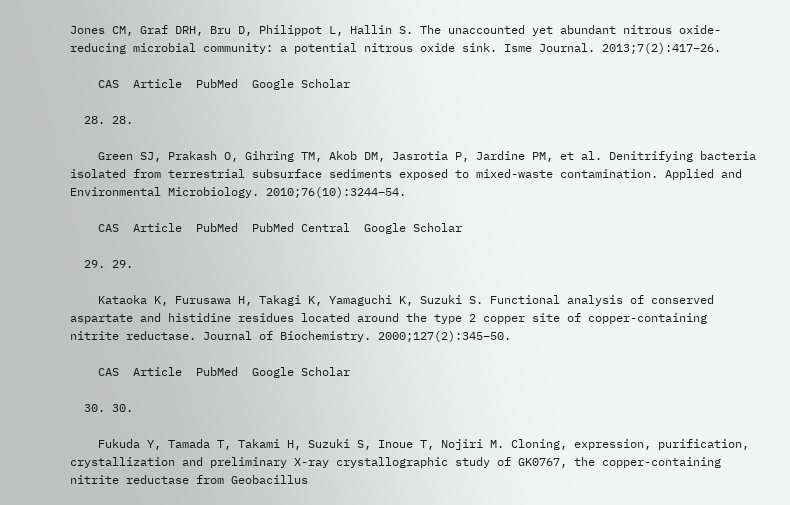Jones CM, Graf DRH, Bru D, Philippot L, Hallin S. The unaccounted yet abundant nitrous oxide-reducing microbial community: a potential nitrous oxide sink. Isme Journal. 2013;7(2):417–26.

    CAS  Article  PubMed  Google Scholar

  28. 28.

    Green SJ, Prakash O, Gihring TM, Akob DM, Jasrotia P, Jardine PM, et al. Denitrifying bacteria isolated from terrestrial subsurface sediments exposed to mixed-waste contamination. Applied and Environmental Microbiology. 2010;76(10):3244–54.

    CAS  Article  PubMed  PubMed Central  Google Scholar

  29. 29.

    Kataoka K, Furusawa H, Takagi K, Yamaguchi K, Suzuki S. Functional analysis of conserved aspartate and histidine residues located around the type 2 copper site of copper-containing nitrite reductase. Journal of Biochemistry. 2000;127(2):345–50.

    CAS  Article  PubMed  Google Scholar

  30. 30.

    Fukuda Y, Tamada T, Takami H, Suzuki S, Inoue T, Nojiri M. Cloning, expression, purification, crystallization and preliminary X-ray crystallographic study of GK0767, the copper-containing nitrite reductase from Geobacillus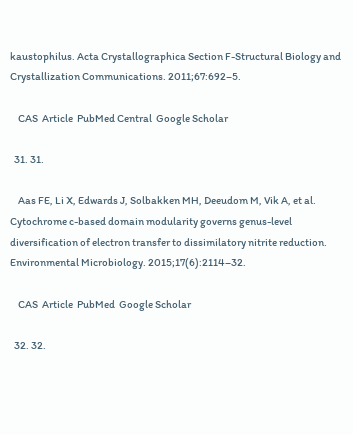kaustophilus. Acta Crystallographica Section F-Structural Biology and Crystallization Communications. 2011;67:692–5.

    CAS  Article  PubMed Central  Google Scholar

  31. 31.

    Aas FE, Li X, Edwards J, Solbakken MH, Deeudom M, Vik A, et al. Cytochrome c-based domain modularity governs genus-level diversification of electron transfer to dissimilatory nitrite reduction. Environmental Microbiology. 2015;17(6):2114–32.

    CAS  Article  PubMed  Google Scholar

  32. 32.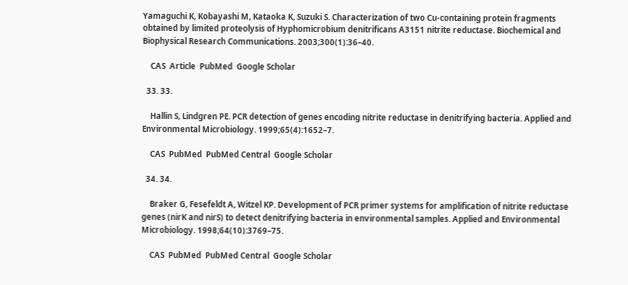Yamaguchi K, Kobayashi M, Kataoka K, Suzuki S. Characterization of two Cu-containing protein fragments obtained by limited proteolysis of Hyphomicrobium denitrificans A3151 nitrite reductase. Biochemical and Biophysical Research Communications. 2003;300(1):36–40.

    CAS  Article  PubMed  Google Scholar

  33. 33.

    Hallin S, Lindgren PE. PCR detection of genes encoding nitrite reductase in denitrifying bacteria. Applied and Environmental Microbiology. 1999;65(4):1652–7.

    CAS  PubMed  PubMed Central  Google Scholar

  34. 34.

    Braker G, Fesefeldt A, Witzel KP. Development of PCR primer systems for amplification of nitrite reductase genes (nirK and nirS) to detect denitrifying bacteria in environmental samples. Applied and Environmental Microbiology. 1998;64(10):3769–75.

    CAS  PubMed  PubMed Central  Google Scholar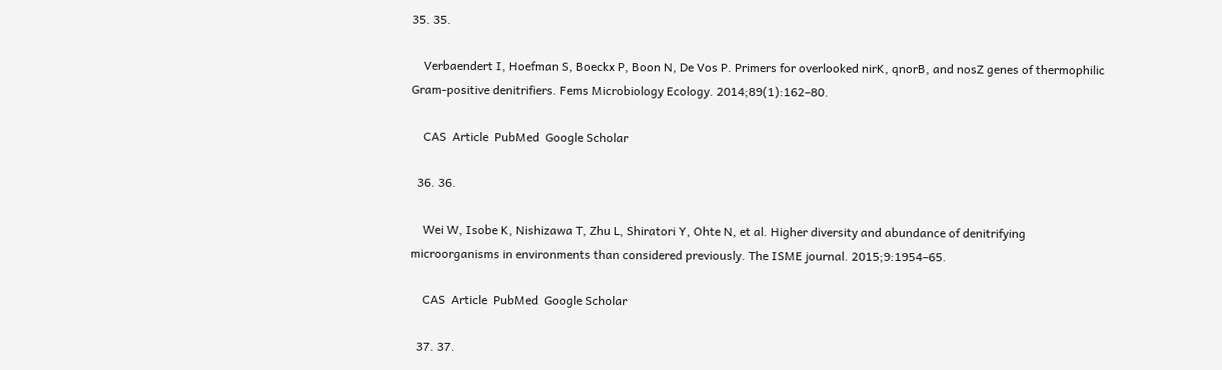35. 35.

    Verbaendert I, Hoefman S, Boeckx P, Boon N, De Vos P. Primers for overlooked nirK, qnorB, and nosZ genes of thermophilic Gram-positive denitrifiers. Fems Microbiology Ecology. 2014;89(1):162–80.

    CAS  Article  PubMed  Google Scholar

  36. 36.

    Wei W, Isobe K, Nishizawa T, Zhu L, Shiratori Y, Ohte N, et al. Higher diversity and abundance of denitrifying microorganisms in environments than considered previously. The ISME journal. 2015;9:1954–65.

    CAS  Article  PubMed  Google Scholar

  37. 37.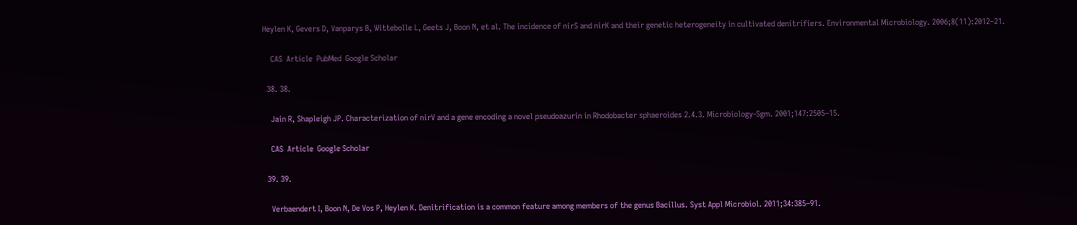Heylen K, Gevers D, Vanparys B, Wittebolle L, Geets J, Boon N, et al. The incidence of nirS and nirK and their genetic heterogeneity in cultivated denitrifiers. Environmental Microbiology. 2006;8(11):2012–21.

    CAS  Article  PubMed  Google Scholar

  38. 38.

    Jain R, Shapleigh JP. Characterization of nirV and a gene encoding a novel pseudoazurin in Rhodobacter sphaeroides 2.4.3. Microbiology-Sgm. 2001;147:2505–15.

    CAS  Article  Google Scholar

  39. 39.

    Verbaendert I, Boon N, De Vos P, Heylen K. Denitrification is a common feature among members of the genus Bacillus. Syst Appl Microbiol. 2011;34:385–91.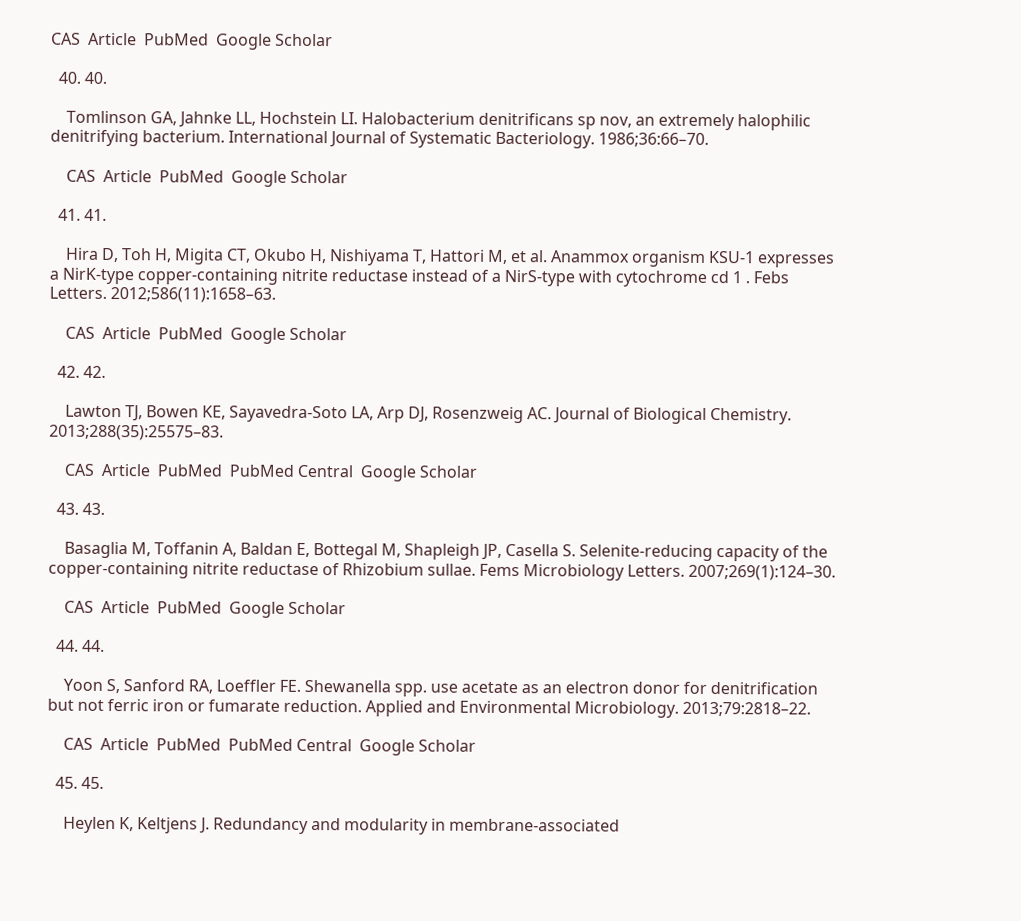CAS  Article  PubMed  Google Scholar

  40. 40.

    Tomlinson GA, Jahnke LL, Hochstein LI. Halobacterium denitrificans sp nov, an extremely halophilic denitrifying bacterium. International Journal of Systematic Bacteriology. 1986;36:66–70.

    CAS  Article  PubMed  Google Scholar

  41. 41.

    Hira D, Toh H, Migita CT, Okubo H, Nishiyama T, Hattori M, et al. Anammox organism KSU-1 expresses a NirK-type copper-containing nitrite reductase instead of a NirS-type with cytochrome cd 1 . Febs Letters. 2012;586(11):1658–63.

    CAS  Article  PubMed  Google Scholar

  42. 42.

    Lawton TJ, Bowen KE, Sayavedra-Soto LA, Arp DJ, Rosenzweig AC. Journal of Biological Chemistry. 2013;288(35):25575–83.

    CAS  Article  PubMed  PubMed Central  Google Scholar

  43. 43.

    Basaglia M, Toffanin A, Baldan E, Bottegal M, Shapleigh JP, Casella S. Selenite-reducing capacity of the copper-containing nitrite reductase of Rhizobium sullae. Fems Microbiology Letters. 2007;269(1):124–30.

    CAS  Article  PubMed  Google Scholar

  44. 44.

    Yoon S, Sanford RA, Loeffler FE. Shewanella spp. use acetate as an electron donor for denitrification but not ferric iron or fumarate reduction. Applied and Environmental Microbiology. 2013;79:2818–22.

    CAS  Article  PubMed  PubMed Central  Google Scholar

  45. 45.

    Heylen K, Keltjens J. Redundancy and modularity in membrane-associated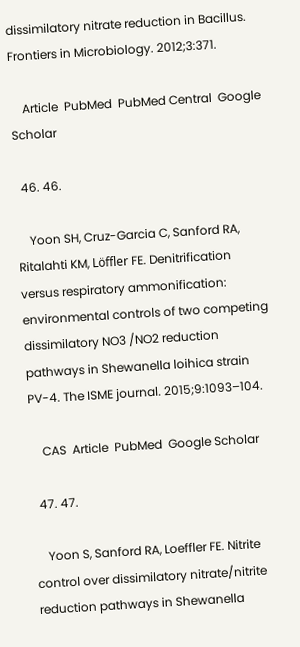dissimilatory nitrate reduction in Bacillus. Frontiers in Microbiology. 2012;3:371.

    Article  PubMed  PubMed Central  Google Scholar

  46. 46.

    Yoon SH, Cruz-Garcia C, Sanford RA, Ritalahti KM, Löffler FE. Denitrification versus respiratory ammonification: environmental controls of two competing dissimilatory NO3 /NO2 reduction pathways in Shewanella loihica strain PV-4. The ISME journal. 2015;9:1093–104.

    CAS  Article  PubMed  Google Scholar

  47. 47.

    Yoon S, Sanford RA, Loeffler FE. Nitrite control over dissimilatory nitrate/nitrite reduction pathways in Shewanella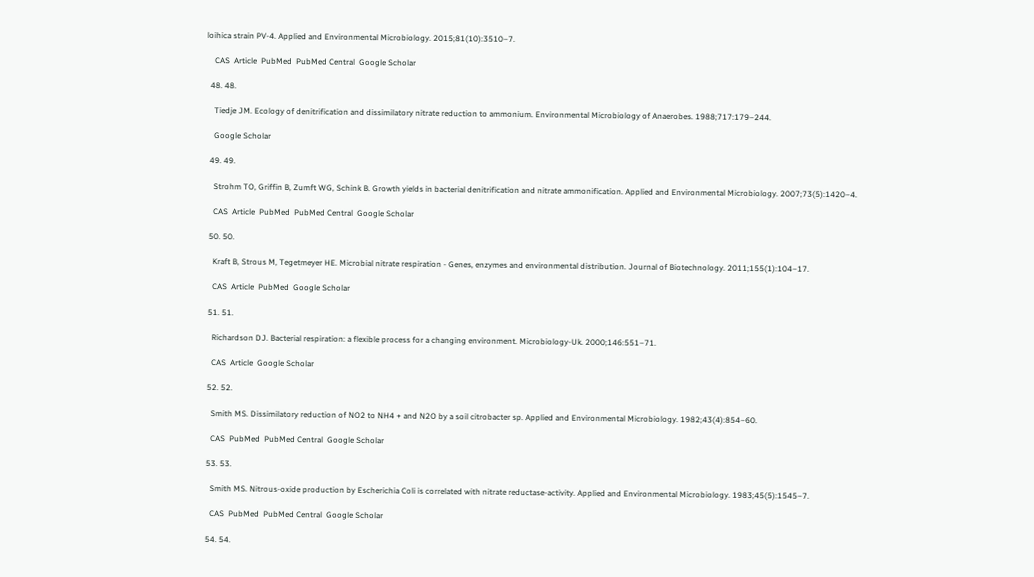loihica strain PV-4. Applied and Environmental Microbiology. 2015;81(10):3510–7.

    CAS  Article  PubMed  PubMed Central  Google Scholar

  48. 48.

    Tiedje JM. Ecology of denitrification and dissimilatory nitrate reduction to ammonium. Environmental Microbiology of Anaerobes. 1988;717:179–244.

    Google Scholar

  49. 49.

    Strohm TO, Griffin B, Zumft WG, Schink B. Growth yields in bacterial denitrification and nitrate ammonification. Applied and Environmental Microbiology. 2007;73(5):1420–4.

    CAS  Article  PubMed  PubMed Central  Google Scholar

  50. 50.

    Kraft B, Strous M, Tegetmeyer HE. Microbial nitrate respiration - Genes, enzymes and environmental distribution. Journal of Biotechnology. 2011;155(1):104–17.

    CAS  Article  PubMed  Google Scholar

  51. 51.

    Richardson DJ. Bacterial respiration: a flexible process for a changing environment. Microbiology-Uk. 2000;146:551–71.

    CAS  Article  Google Scholar

  52. 52.

    Smith MS. Dissimilatory reduction of NO2 to NH4 + and N2O by a soil citrobacter sp. Applied and Environmental Microbiology. 1982;43(4):854–60.

    CAS  PubMed  PubMed Central  Google Scholar

  53. 53.

    Smith MS. Nitrous-oxide production by Escherichia Coli is correlated with nitrate reductase-activity. Applied and Environmental Microbiology. 1983;45(5):1545–7.

    CAS  PubMed  PubMed Central  Google Scholar

  54. 54.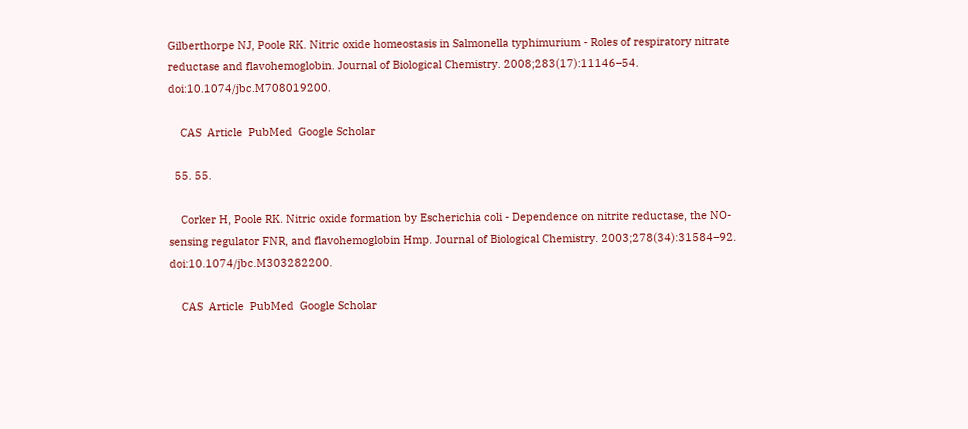Gilberthorpe NJ, Poole RK. Nitric oxide homeostasis in Salmonella typhimurium - Roles of respiratory nitrate reductase and flavohemoglobin. Journal of Biological Chemistry. 2008;283(17):11146–54. doi:10.1074/jbc.M708019200.

    CAS  Article  PubMed  Google Scholar

  55. 55.

    Corker H, Poole RK. Nitric oxide formation by Escherichia coli - Dependence on nitrite reductase, the NO-sensing regulator FNR, and flavohemoglobin Hmp. Journal of Biological Chemistry. 2003;278(34):31584–92. doi:10.1074/jbc.M303282200.

    CAS  Article  PubMed  Google Scholar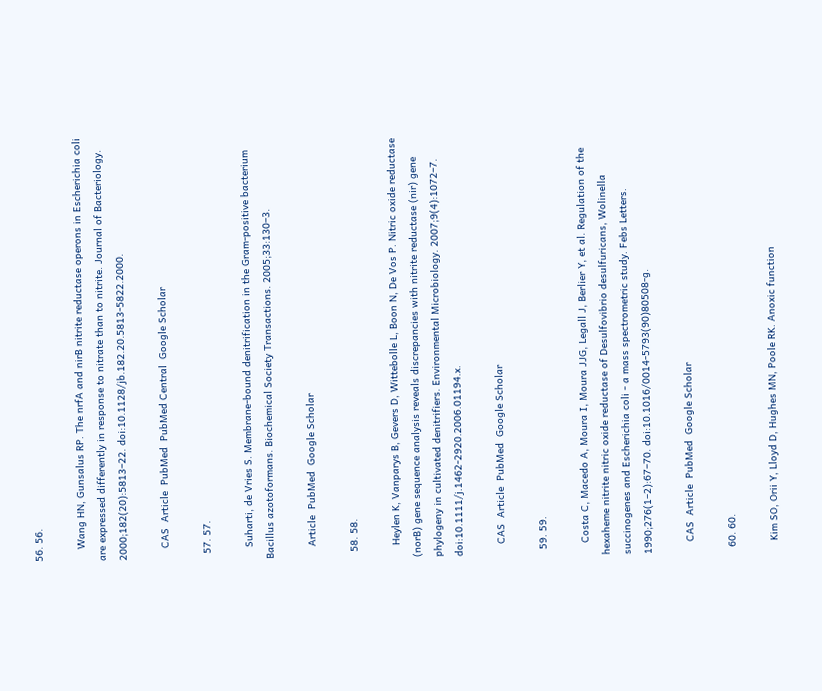56. 56.

    Wang HN, Gunsalus RP. The nrfA and nirB nitrite reductase operons in Escherichia coli are expressed differently in response to nitrate than to nitrite. Journal of Bacteriology. 2000;182(20):5813–22. doi:10.1128/jb.182.20.5813-5822.2000.

    CAS  Article  PubMed  PubMed Central  Google Scholar

  57. 57.

    Suharti, de Vries S. Membrane-bound denitrification in the Gram-positive bacterium Bacillus azotoformans. Biochemical Society Transactions. 2005;33:130–3.

    Article  PubMed  Google Scholar

  58. 58.

    Heylen K, Vanparys B, Gevers D, Wittebolle L, Boon N, De Vos P. Nitric oxide reductase (norB) gene sequence analysis reveals discrepancies with nitrite reductase (nir) gene phylogeny in cultivated denitrifiers. Environmental Microbiology. 2007;9(4):1072–7. doi:10.1111/j.1462-2920.2006.01194.x.

    CAS  Article  PubMed  Google Scholar

  59. 59.

    Costa C, Macedo A, Moura I, Moura JJG, Legall J, Berlier Y, et al. Regulation of the hexaheme nitrite nitric oxide reductase of Desulfovibrio desulfuricans, Wolinella succinogenes and Escherichia coli - a mass spectrometric study. Febs Letters. 1990;276(1–2):67–70. doi:10.1016/0014-5793(90)80508-g.

    CAS  Article  PubMed  Google Scholar

  60. 60.

    Kim SO, Orii Y, Lloyd D, Hughes MN, Poole RK. Anoxic function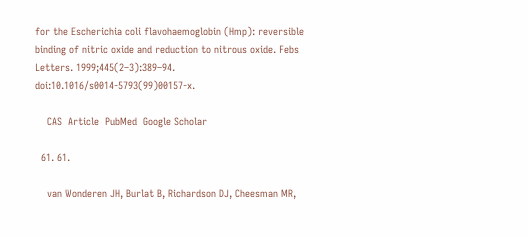for the Escherichia coli flavohaemoglobin (Hmp): reversible binding of nitric oxide and reduction to nitrous oxide. Febs Letters. 1999;445(2–3):389–94. doi:10.1016/s0014-5793(99)00157-x.

    CAS  Article  PubMed  Google Scholar

  61. 61.

    van Wonderen JH, Burlat B, Richardson DJ, Cheesman MR,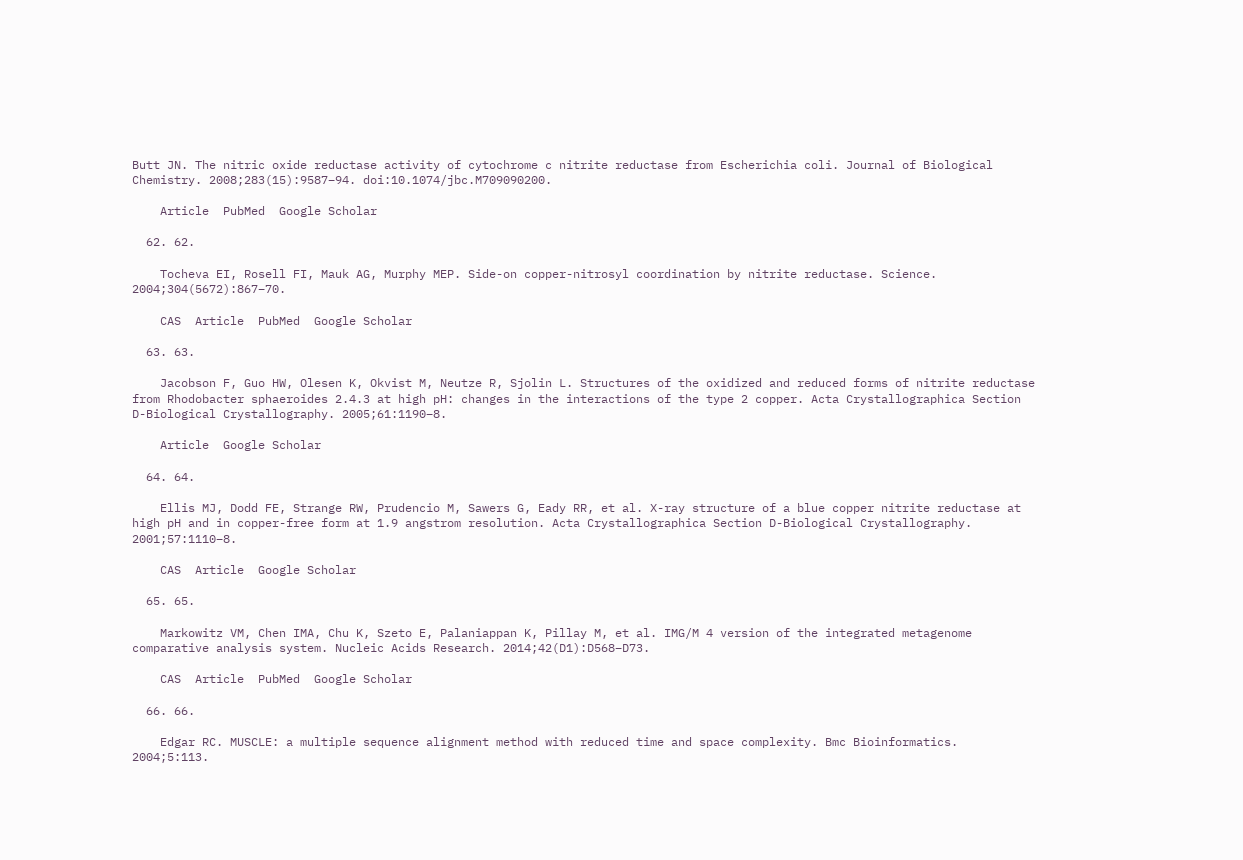Butt JN. The nitric oxide reductase activity of cytochrome c nitrite reductase from Escherichia coli. Journal of Biological Chemistry. 2008;283(15):9587–94. doi:10.1074/jbc.M709090200.

    Article  PubMed  Google Scholar

  62. 62.

    Tocheva EI, Rosell FI, Mauk AG, Murphy MEP. Side-on copper-nitrosyl coordination by nitrite reductase. Science. 2004;304(5672):867–70.

    CAS  Article  PubMed  Google Scholar

  63. 63.

    Jacobson F, Guo HW, Olesen K, Okvist M, Neutze R, Sjolin L. Structures of the oxidized and reduced forms of nitrite reductase from Rhodobacter sphaeroides 2.4.3 at high pH: changes in the interactions of the type 2 copper. Acta Crystallographica Section D-Biological Crystallography. 2005;61:1190–8.

    Article  Google Scholar

  64. 64.

    Ellis MJ, Dodd FE, Strange RW, Prudencio M, Sawers G, Eady RR, et al. X-ray structure of a blue copper nitrite reductase at high pH and in copper-free form at 1.9 angstrom resolution. Acta Crystallographica Section D-Biological Crystallography. 2001;57:1110–8.

    CAS  Article  Google Scholar

  65. 65.

    Markowitz VM, Chen IMA, Chu K, Szeto E, Palaniappan K, Pillay M, et al. IMG/M 4 version of the integrated metagenome comparative analysis system. Nucleic Acids Research. 2014;42(D1):D568–D73.

    CAS  Article  PubMed  Google Scholar

  66. 66.

    Edgar RC. MUSCLE: a multiple sequence alignment method with reduced time and space complexity. Bmc Bioinformatics. 2004;5:113.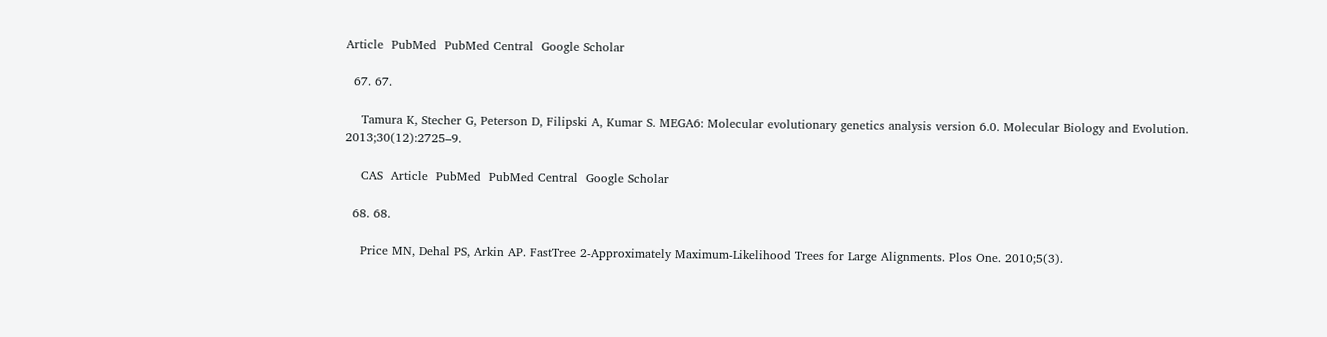Article  PubMed  PubMed Central  Google Scholar

  67. 67.

    Tamura K, Stecher G, Peterson D, Filipski A, Kumar S. MEGA6: Molecular evolutionary genetics analysis version 6.0. Molecular Biology and Evolution. 2013;30(12):2725–9.

    CAS  Article  PubMed  PubMed Central  Google Scholar

  68. 68.

    Price MN, Dehal PS, Arkin AP. FastTree 2-Approximately Maximum-Likelihood Trees for Large Alignments. Plos One. 2010;5(3).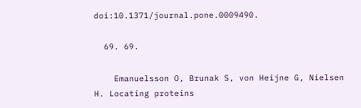doi:10.1371/journal.pone.0009490.

  69. 69.

    Emanuelsson O, Brunak S, von Heijne G, Nielsen H. Locating proteins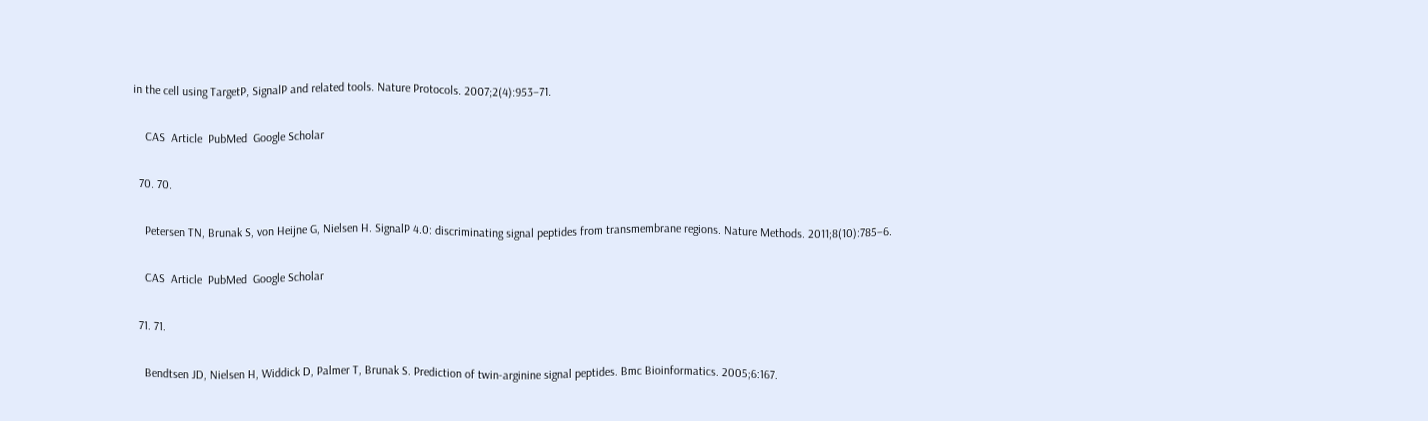in the cell using TargetP, SignalP and related tools. Nature Protocols. 2007;2(4):953–71.

    CAS  Article  PubMed  Google Scholar

  70. 70.

    Petersen TN, Brunak S, von Heijne G, Nielsen H. SignalP 4.0: discriminating signal peptides from transmembrane regions. Nature Methods. 2011;8(10):785–6.

    CAS  Article  PubMed  Google Scholar

  71. 71.

    Bendtsen JD, Nielsen H, Widdick D, Palmer T, Brunak S. Prediction of twin-arginine signal peptides. Bmc Bioinformatics. 2005;6:167.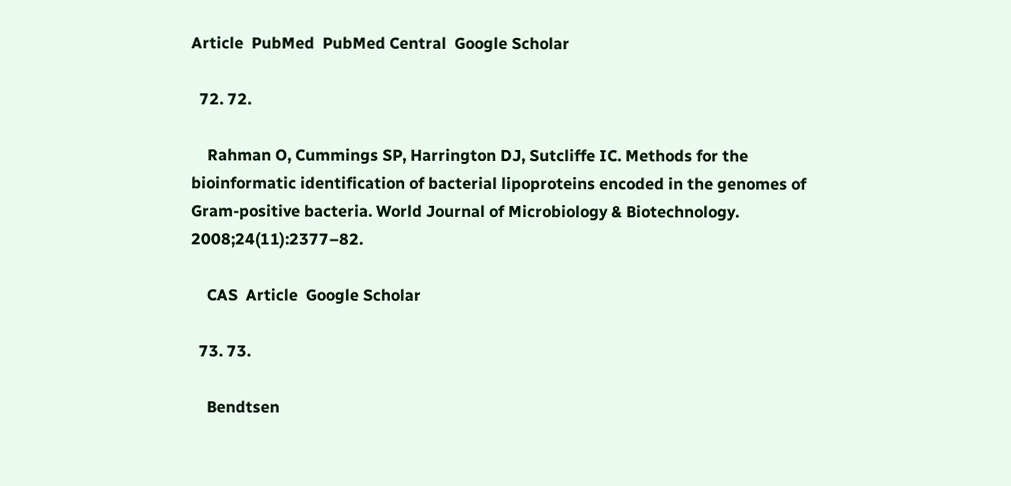Article  PubMed  PubMed Central  Google Scholar

  72. 72.

    Rahman O, Cummings SP, Harrington DJ, Sutcliffe IC. Methods for the bioinformatic identification of bacterial lipoproteins encoded in the genomes of Gram-positive bacteria. World Journal of Microbiology & Biotechnology. 2008;24(11):2377–82.

    CAS  Article  Google Scholar

  73. 73.

    Bendtsen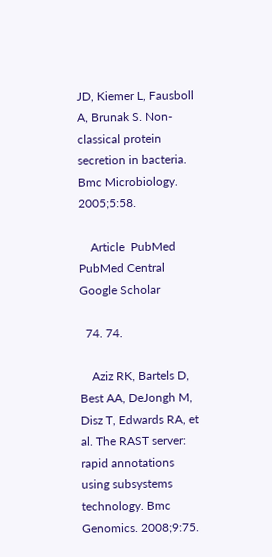JD, Kiemer L, Fausboll A, Brunak S. Non-classical protein secretion in bacteria. Bmc Microbiology. 2005;5:58.

    Article  PubMed  PubMed Central  Google Scholar

  74. 74.

    Aziz RK, Bartels D, Best AA, DeJongh M, Disz T, Edwards RA, et al. The RAST server: rapid annotations using subsystems technology. Bmc Genomics. 2008;9:75.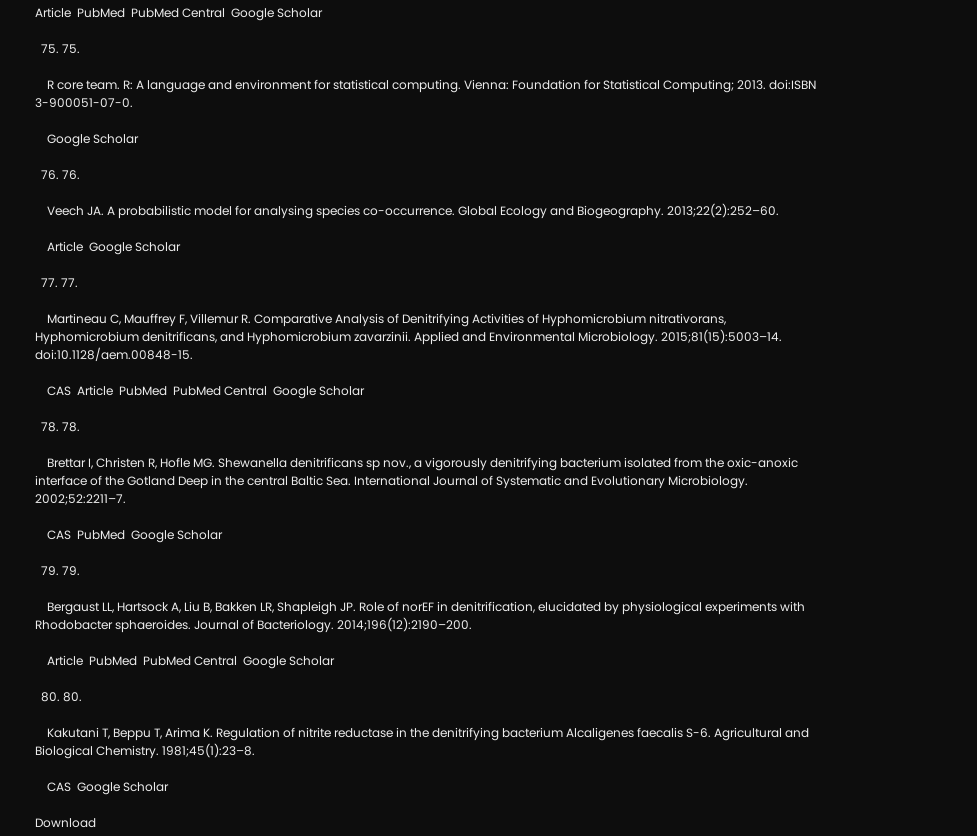Article  PubMed  PubMed Central  Google Scholar

  75. 75.

    R core team. R: A language and environment for statistical computing. Vienna: Foundation for Statistical Computing; 2013. doi:ISBN 3-900051-07-0.

    Google Scholar

  76. 76.

    Veech JA. A probabilistic model for analysing species co-occurrence. Global Ecology and Biogeography. 2013;22(2):252–60.

    Article  Google Scholar

  77. 77.

    Martineau C, Mauffrey F, Villemur R. Comparative Analysis of Denitrifying Activities of Hyphomicrobium nitrativorans, Hyphomicrobium denitrificans, and Hyphomicrobium zavarzinii. Applied and Environmental Microbiology. 2015;81(15):5003–14. doi:10.1128/aem.00848-15.

    CAS  Article  PubMed  PubMed Central  Google Scholar

  78. 78.

    Brettar I, Christen R, Hofle MG. Shewanella denitrificans sp nov., a vigorously denitrifying bacterium isolated from the oxic-anoxic interface of the Gotland Deep in the central Baltic Sea. International Journal of Systematic and Evolutionary Microbiology. 2002;52:2211–7.

    CAS  PubMed  Google Scholar

  79. 79.

    Bergaust LL, Hartsock A, Liu B, Bakken LR, Shapleigh JP. Role of norEF in denitrification, elucidated by physiological experiments with Rhodobacter sphaeroides. Journal of Bacteriology. 2014;196(12):2190–200.

    Article  PubMed  PubMed Central  Google Scholar

  80. 80.

    Kakutani T, Beppu T, Arima K. Regulation of nitrite reductase in the denitrifying bacterium Alcaligenes faecalis S-6. Agricultural and Biological Chemistry. 1981;45(1):23–8.

    CAS  Google Scholar

Download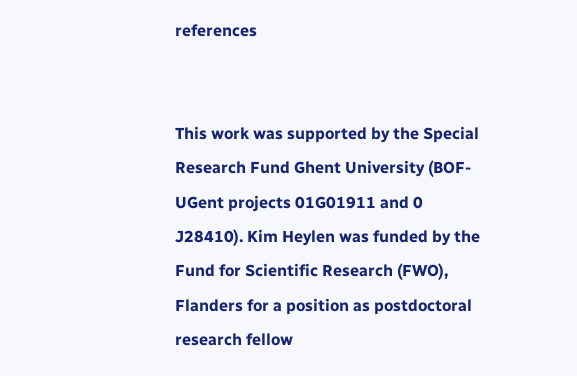references


This work was supported by the Special Research Fund Ghent University (BOF-UGent projects 01G01911 and 0 J28410). Kim Heylen was funded by the Fund for Scientific Research (FWO), Flanders for a position as postdoctoral research fellow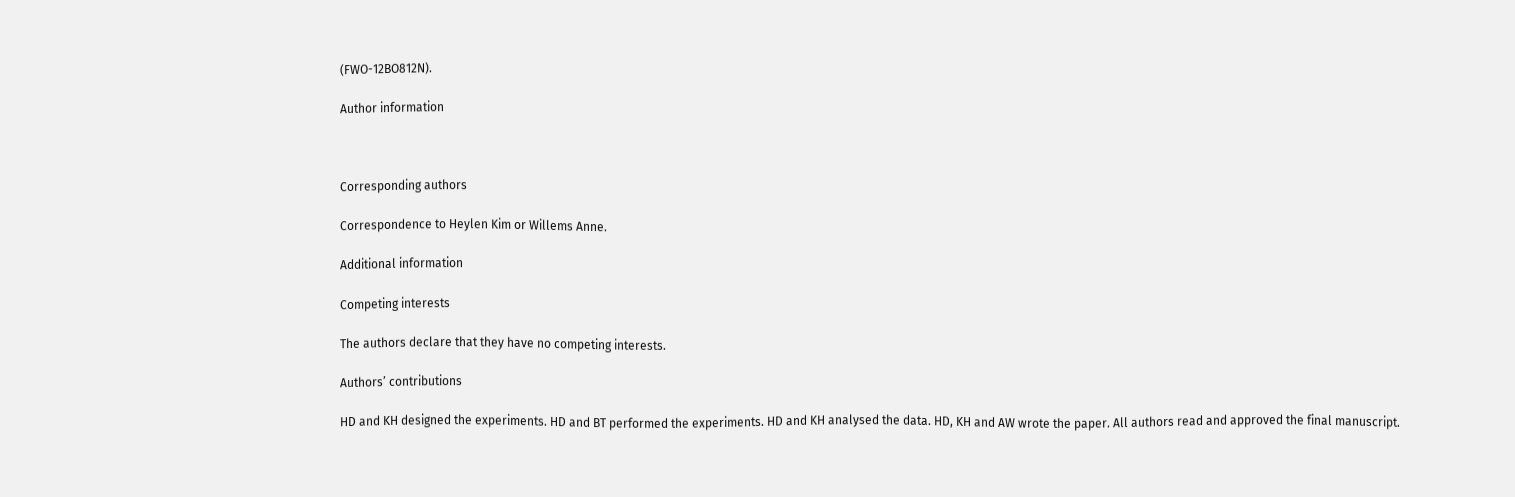(FWO-12BO812N).

Author information



Corresponding authors

Correspondence to Heylen Kim or Willems Anne.

Additional information

Competing interests

The authors declare that they have no competing interests.

Authors’ contributions

HD and KH designed the experiments. HD and BT performed the experiments. HD and KH analysed the data. HD, KH and AW wrote the paper. All authors read and approved the final manuscript.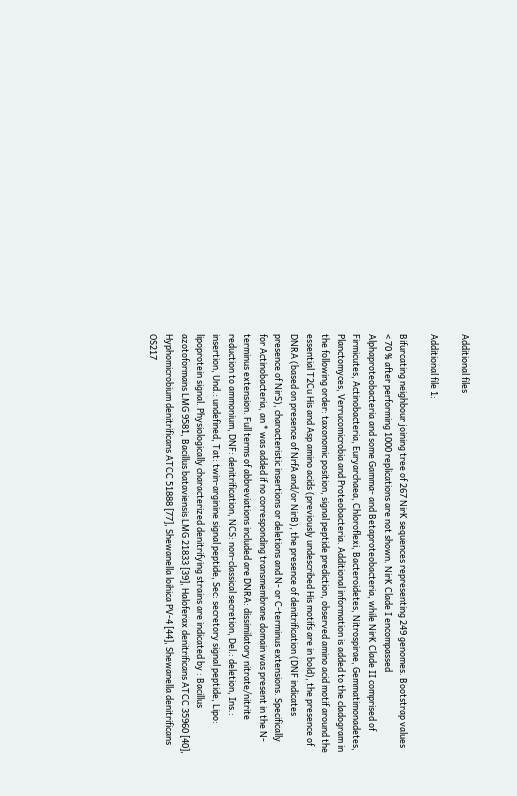Additional files

Additional file 1:

Bifurcating neighbour joining tree of 267 NirK sequences representing 249 genomes. Bootstrap values < 70 % after performing 1000 replications are not shown. NirK Clade I encompassed Alphaproteobacteria and some Gamma- and Betaproteobacteria, while NirK Clade II comprised of Firmicutes, Actinobacteria, Euryarchaea, Chloroflexi, Bacteroidetes, Nitrospirae, Gemmatimonadetes, Planctomyces, Verrucomicrobia and Proteobacteria. Additional information is added to the cladogram in the following order: taxonomic position, signal peptide prediction, observed amino acid motif around the essential T2Cu His and Asp amino acids (previously undescribed His motifs are in bold), the presence of DNRA (based on presence of NrfA and/or NirB), the presence of denitrification (DNF indicates presence of NirS), characteristic insertions or deletions and N- or C-terminus extensions. Specifically for Actinobacteria, an * was added if no corresponding transmembrane domain was present in the N-terminus extension. Full terms of abbreviations included are DNRA: dissimilatory nitrate/nitrite reduction to ammonium, DNF: denitrification, NCS: non-classical secretion, Del.: deletion, Ins.: insertion, Und.: undefined, Tat: twin-arginine signal peptide, Sec: secretory signal peptide, Lipo: lipoprotein signal. Physiologically characterized denitrifying strains are indicated by : Bacillus azotoformans LMG 9581, Bacillus bataviensis LMG 21833 [39], Haloferax denitrificans ATCC 35960 [40], Hyphomicrobium denitrificans ATCC 51888 [77], Shewanella loihica PV-4 [44], Shewanella denitrificans OS217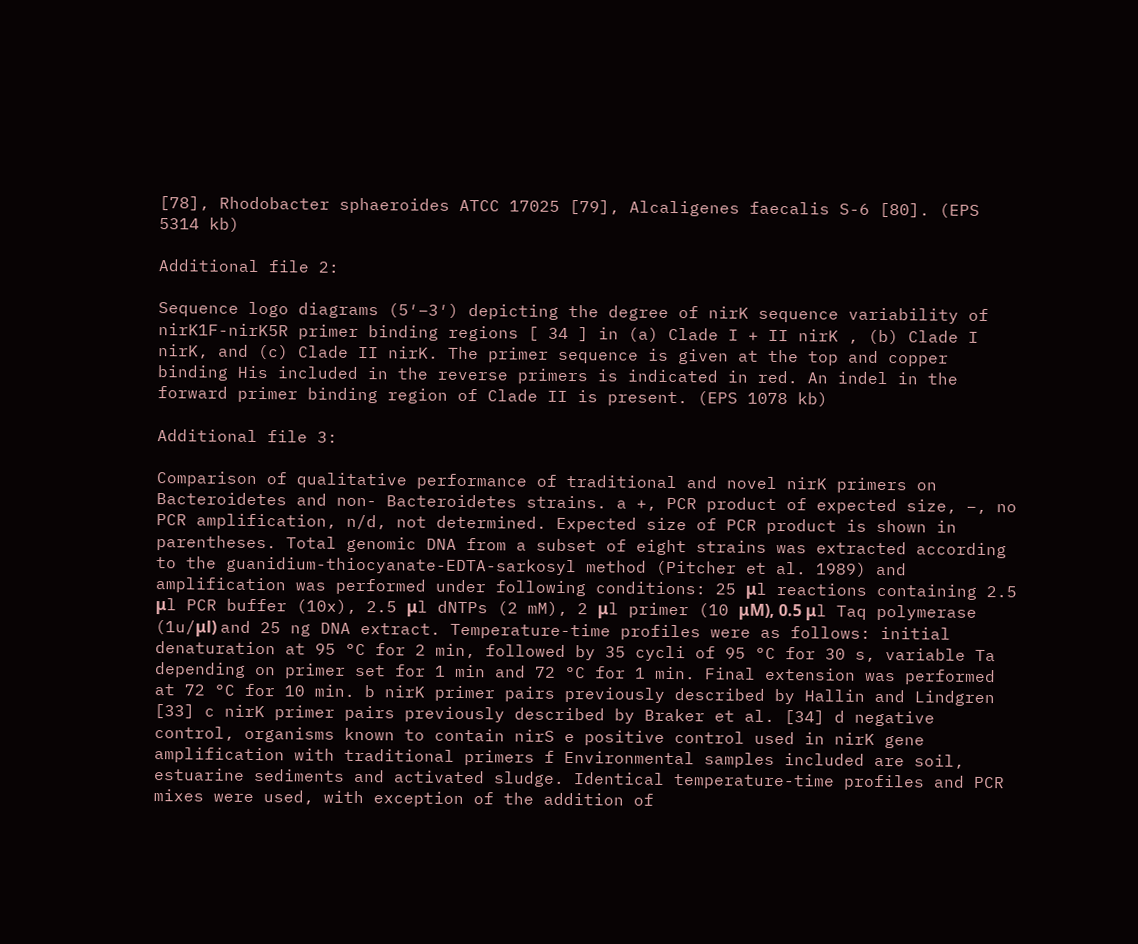[78], Rhodobacter sphaeroides ATCC 17025 [79], Alcaligenes faecalis S-6 [80]. (EPS 5314 kb)

Additional file 2:

Sequence logo diagrams (5′–3′) depicting the degree of nirK sequence variability of nirK1F-nirK5R primer binding regions [ 34 ] in (a) Clade I + II nirK , (b) Clade I nirK, and (c) Clade II nirK. The primer sequence is given at the top and copper binding His included in the reverse primers is indicated in red. An indel in the forward primer binding region of Clade II is present. (EPS 1078 kb)

Additional file 3:

Comparison of qualitative performance of traditional and novel nirK primers on Bacteroidetes and non- Bacteroidetes strains. a +, PCR product of expected size, −, no PCR amplification, n/d, not determined. Expected size of PCR product is shown in parentheses. Total genomic DNA from a subset of eight strains was extracted according to the guanidium-thiocyanate-EDTA-sarkosyl method (Pitcher et al. 1989) and amplification was performed under following conditions: 25 μl reactions containing 2.5 μl PCR buffer (10x), 2.5 μl dNTPs (2 mM), 2 μl primer (10 μM), 0.5 μl Taq polymerase (1u/μl) and 25 ng DNA extract. Temperature-time profiles were as follows: initial denaturation at 95 °C for 2 min, followed by 35 cycli of 95 °C for 30 s, variable Ta depending on primer set for 1 min and 72 °C for 1 min. Final extension was performed at 72 °C for 10 min. b nirK primer pairs previously described by Hallin and Lindgren [33] c nirK primer pairs previously described by Braker et al. [34] d negative control, organisms known to contain nirS e positive control used in nirK gene amplification with traditional primers f Environmental samples included are soil, estuarine sediments and activated sludge. Identical temperature-time profiles and PCR mixes were used, with exception of the addition of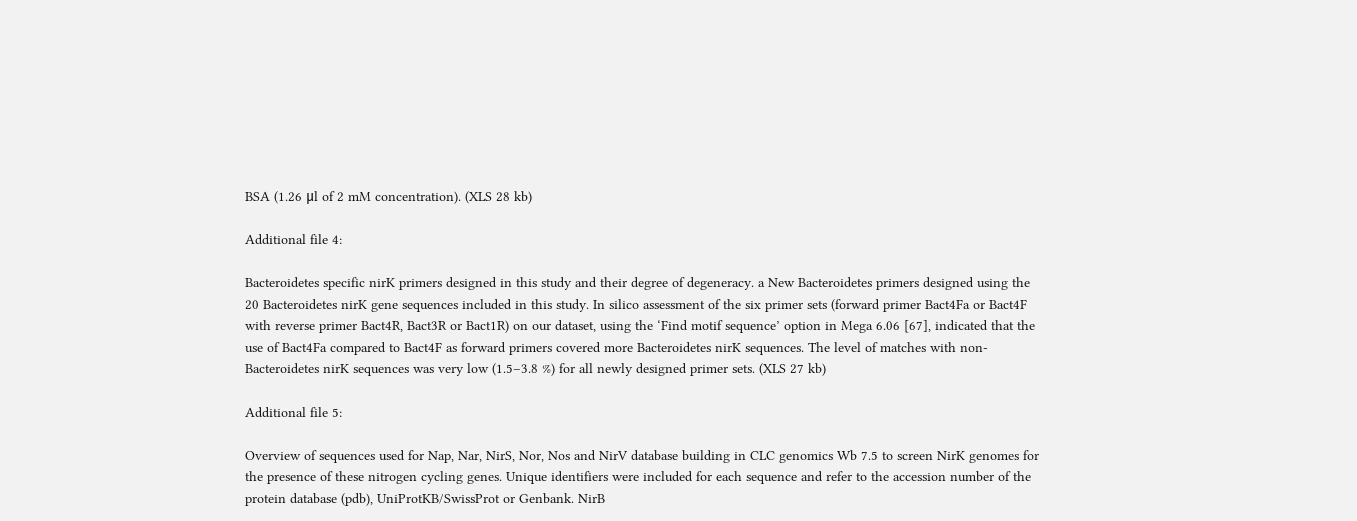BSA (1.26 μl of 2 mM concentration). (XLS 28 kb)

Additional file 4:

Bacteroidetes specific nirK primers designed in this study and their degree of degeneracy. a New Bacteroidetes primers designed using the 20 Bacteroidetes nirK gene sequences included in this study. In silico assessment of the six primer sets (forward primer Bact4Fa or Bact4F with reverse primer Bact4R, Bact3R or Bact1R) on our dataset, using the ‘Find motif sequence’ option in Mega 6.06 [67], indicated that the use of Bact4Fa compared to Bact4F as forward primers covered more Bacteroidetes nirK sequences. The level of matches with non-Bacteroidetes nirK sequences was very low (1.5–3.8 %) for all newly designed primer sets. (XLS 27 kb)

Additional file 5:

Overview of sequences used for Nap, Nar, NirS, Nor, Nos and NirV database building in CLC genomics Wb 7.5 to screen NirK genomes for the presence of these nitrogen cycling genes. Unique identifiers were included for each sequence and refer to the accession number of the protein database (pdb), UniProtKB/SwissProt or Genbank. NirB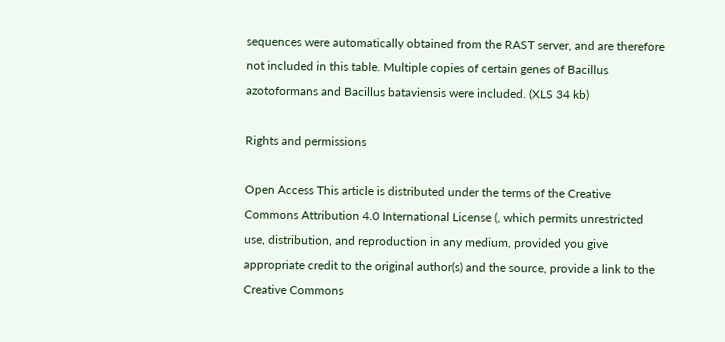sequences were automatically obtained from the RAST server, and are therefore not included in this table. Multiple copies of certain genes of Bacillus azotoformans and Bacillus bataviensis were included. (XLS 34 kb)

Rights and permissions

Open Access This article is distributed under the terms of the Creative Commons Attribution 4.0 International License (, which permits unrestricted use, distribution, and reproduction in any medium, provided you give appropriate credit to the original author(s) and the source, provide a link to the Creative Commons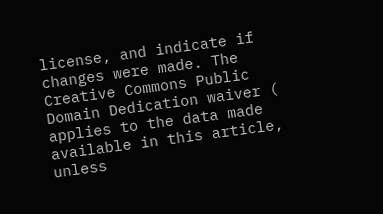license, and indicate if changes were made. The Creative Commons Public Domain Dedication waiver ( applies to the data made available in this article, unless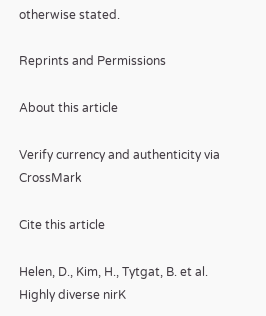otherwise stated.

Reprints and Permissions

About this article

Verify currency and authenticity via CrossMark

Cite this article

Helen, D., Kim, H., Tytgat, B. et al. Highly diverse nirK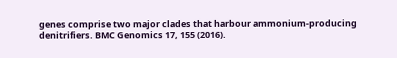genes comprise two major clades that harbour ammonium-producing denitrifiers. BMC Genomics 17, 155 (2016).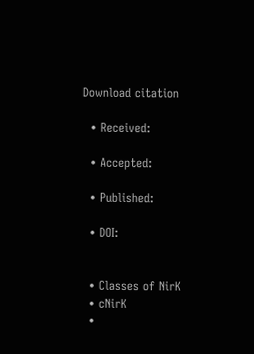Download citation

  • Received:

  • Accepted:

  • Published:

  • DOI:


  • Classes of NirK
  • cNirK
  •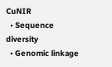CuNIR
  • Sequence diversity
  • Genomic linkage